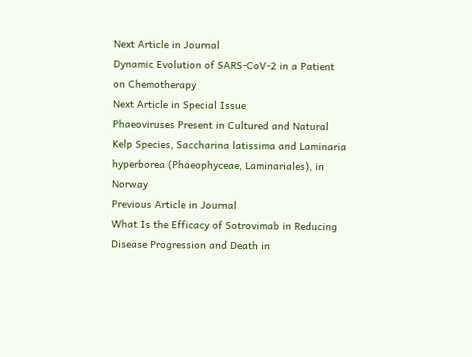Next Article in Journal
Dynamic Evolution of SARS-CoV-2 in a Patient on Chemotherapy
Next Article in Special Issue
Phaeoviruses Present in Cultured and Natural Kelp Species, Saccharina latissima and Laminaria hyperborea (Phaeophyceae, Laminariales), in Norway
Previous Article in Journal
What Is the Efficacy of Sotrovimab in Reducing Disease Progression and Death in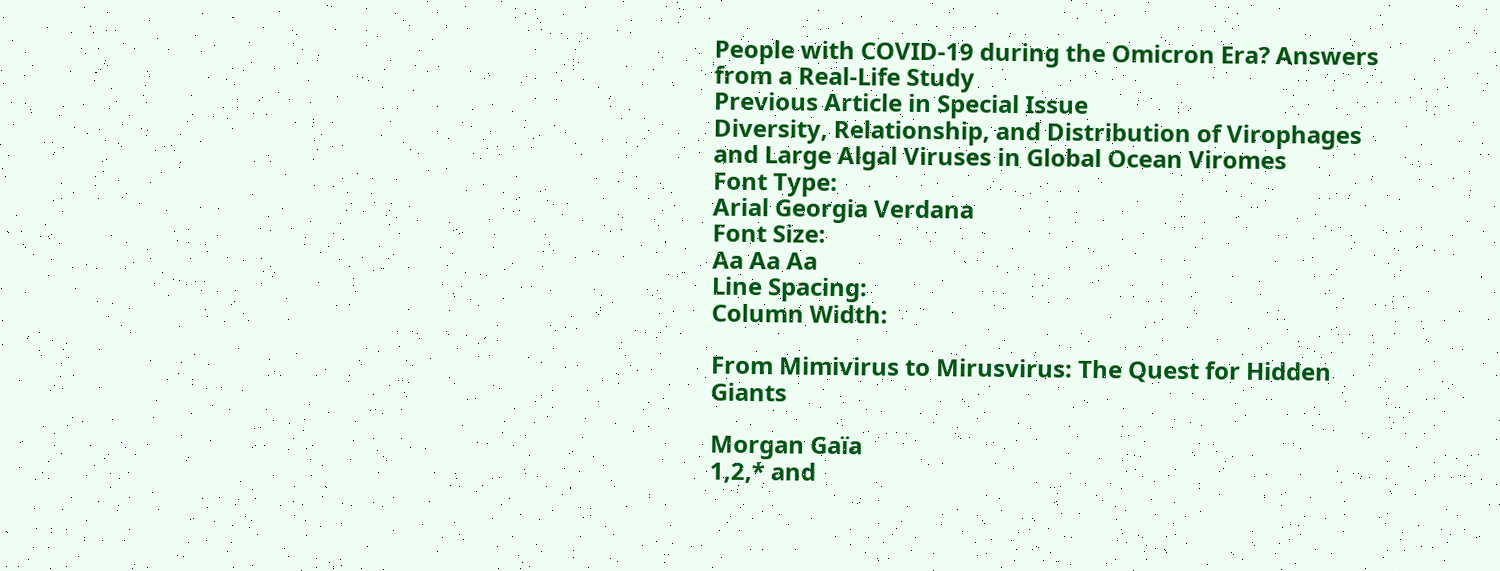People with COVID-19 during the Omicron Era? Answers from a Real-Life Study
Previous Article in Special Issue
Diversity, Relationship, and Distribution of Virophages and Large Algal Viruses in Global Ocean Viromes
Font Type:
Arial Georgia Verdana
Font Size:
Aa Aa Aa
Line Spacing:
Column Width:

From Mimivirus to Mirusvirus: The Quest for Hidden Giants

Morgan Gaïa
1,2,* and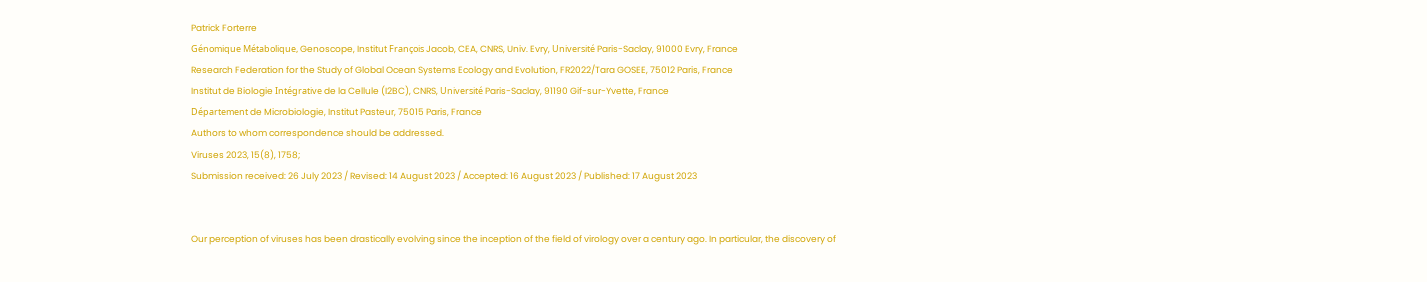Patrick Forterre
Génomique Métabolique, Genoscope, Institut François Jacob, CEA, CNRS, Univ. Evry, Université Paris-Saclay, 91000 Evry, France
Research Federation for the Study of Global Ocean Systems Ecology and Evolution, FR2022/Tara GOSEE, 75012 Paris, France
Institut de Biologie Intégrative de la Cellule (I2BC), CNRS, Université Paris-Saclay, 91190 Gif-sur-Yvette, France
Département de Microbiologie, Institut Pasteur, 75015 Paris, France
Authors to whom correspondence should be addressed.
Viruses 2023, 15(8), 1758;
Submission received: 26 July 2023 / Revised: 14 August 2023 / Accepted: 16 August 2023 / Published: 17 August 2023


Our perception of viruses has been drastically evolving since the inception of the field of virology over a century ago. In particular, the discovery of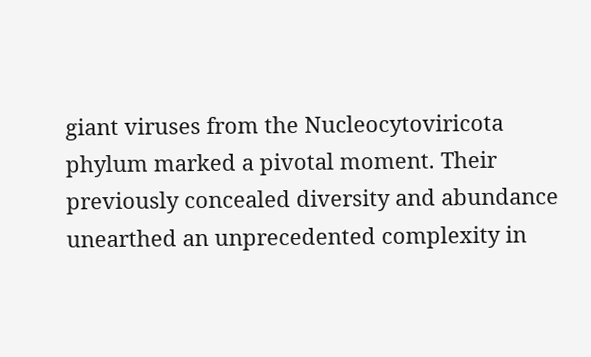giant viruses from the Nucleocytoviricota phylum marked a pivotal moment. Their previously concealed diversity and abundance unearthed an unprecedented complexity in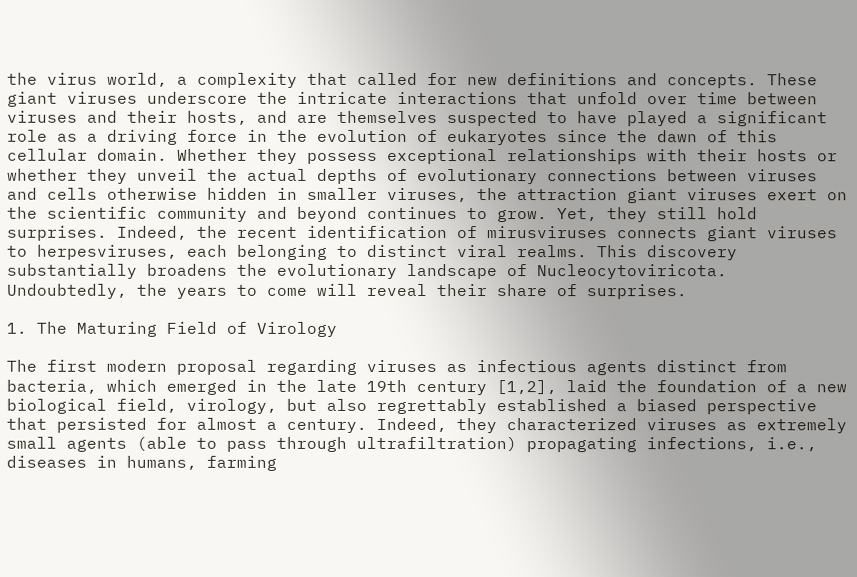the virus world, a complexity that called for new definitions and concepts. These giant viruses underscore the intricate interactions that unfold over time between viruses and their hosts, and are themselves suspected to have played a significant role as a driving force in the evolution of eukaryotes since the dawn of this cellular domain. Whether they possess exceptional relationships with their hosts or whether they unveil the actual depths of evolutionary connections between viruses and cells otherwise hidden in smaller viruses, the attraction giant viruses exert on the scientific community and beyond continues to grow. Yet, they still hold surprises. Indeed, the recent identification of mirusviruses connects giant viruses to herpesviruses, each belonging to distinct viral realms. This discovery substantially broadens the evolutionary landscape of Nucleocytoviricota. Undoubtedly, the years to come will reveal their share of surprises.

1. The Maturing Field of Virology

The first modern proposal regarding viruses as infectious agents distinct from bacteria, which emerged in the late 19th century [1,2], laid the foundation of a new biological field, virology, but also regrettably established a biased perspective that persisted for almost a century. Indeed, they characterized viruses as extremely small agents (able to pass through ultrafiltration) propagating infections, i.e., diseases in humans, farming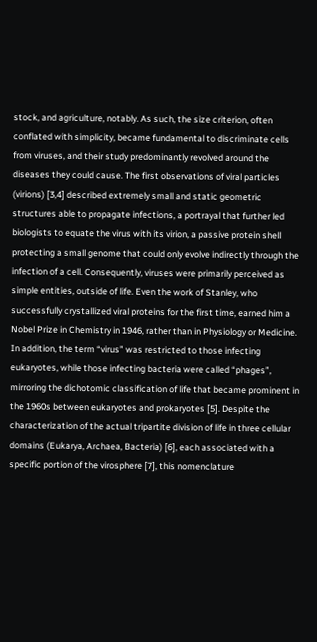stock, and agriculture, notably. As such, the size criterion, often conflated with simplicity, became fundamental to discriminate cells from viruses, and their study predominantly revolved around the diseases they could cause. The first observations of viral particles (virions) [3,4] described extremely small and static geometric structures able to propagate infections, a portrayal that further led biologists to equate the virus with its virion, a passive protein shell protecting a small genome that could only evolve indirectly through the infection of a cell. Consequently, viruses were primarily perceived as simple entities, outside of life. Even the work of Stanley, who successfully crystallized viral proteins for the first time, earned him a Nobel Prize in Chemistry in 1946, rather than in Physiology or Medicine. In addition, the term “virus” was restricted to those infecting eukaryotes, while those infecting bacteria were called “phages”, mirroring the dichotomic classification of life that became prominent in the 1960s between eukaryotes and prokaryotes [5]. Despite the characterization of the actual tripartite division of life in three cellular domains (Eukarya, Archaea, Bacteria) [6], each associated with a specific portion of the virosphere [7], this nomenclature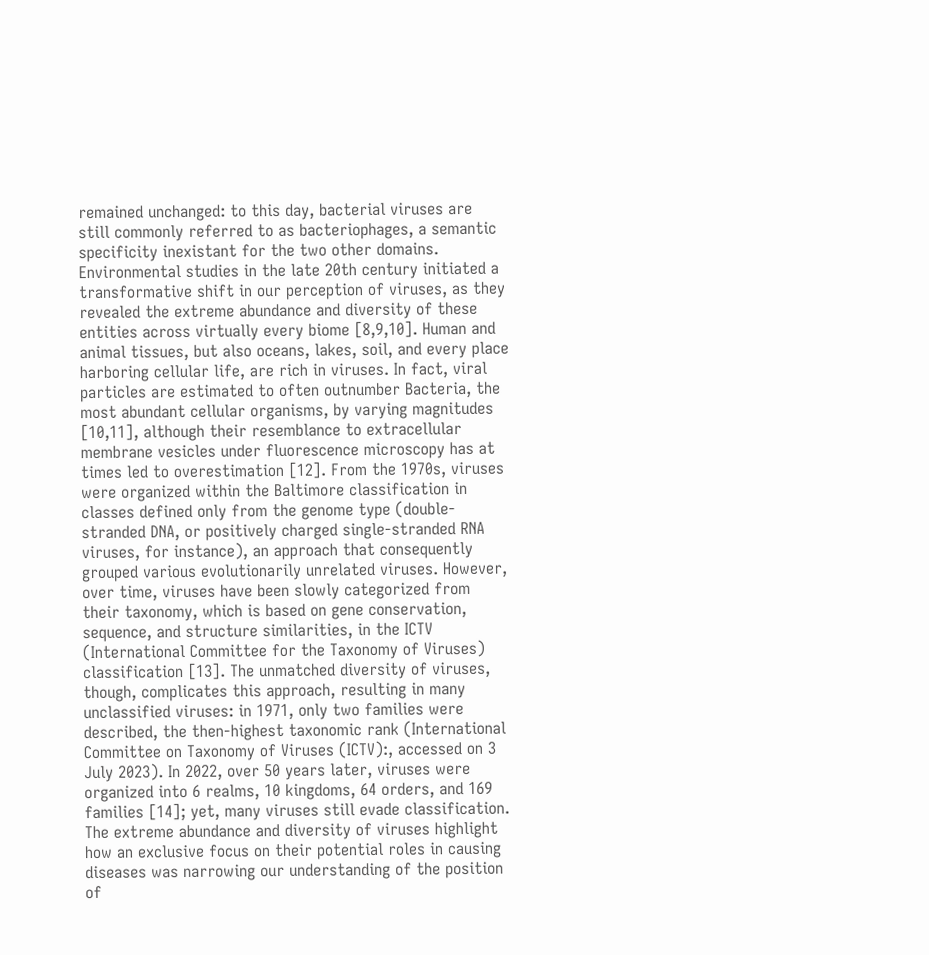remained unchanged: to this day, bacterial viruses are still commonly referred to as bacteriophages, a semantic specificity inexistant for the two other domains.
Environmental studies in the late 20th century initiated a transformative shift in our perception of viruses, as they revealed the extreme abundance and diversity of these entities across virtually every biome [8,9,10]. Human and animal tissues, but also oceans, lakes, soil, and every place harboring cellular life, are rich in viruses. In fact, viral particles are estimated to often outnumber Bacteria, the most abundant cellular organisms, by varying magnitudes [10,11], although their resemblance to extracellular membrane vesicles under fluorescence microscopy has at times led to overestimation [12]. From the 1970s, viruses were organized within the Baltimore classification in classes defined only from the genome type (double-stranded DNA, or positively charged single-stranded RNA viruses, for instance), an approach that consequently grouped various evolutionarily unrelated viruses. However, over time, viruses have been slowly categorized from their taxonomy, which is based on gene conservation, sequence, and structure similarities, in the ICTV (International Committee for the Taxonomy of Viruses) classification [13]. The unmatched diversity of viruses, though, complicates this approach, resulting in many unclassified viruses: in 1971, only two families were described, the then-highest taxonomic rank (International Committee on Taxonomy of Viruses (ICTV):, accessed on 3 July 2023). In 2022, over 50 years later, viruses were organized into 6 realms, 10 kingdoms, 64 orders, and 169 families [14]; yet, many viruses still evade classification. The extreme abundance and diversity of viruses highlight how an exclusive focus on their potential roles in causing diseases was narrowing our understanding of the position of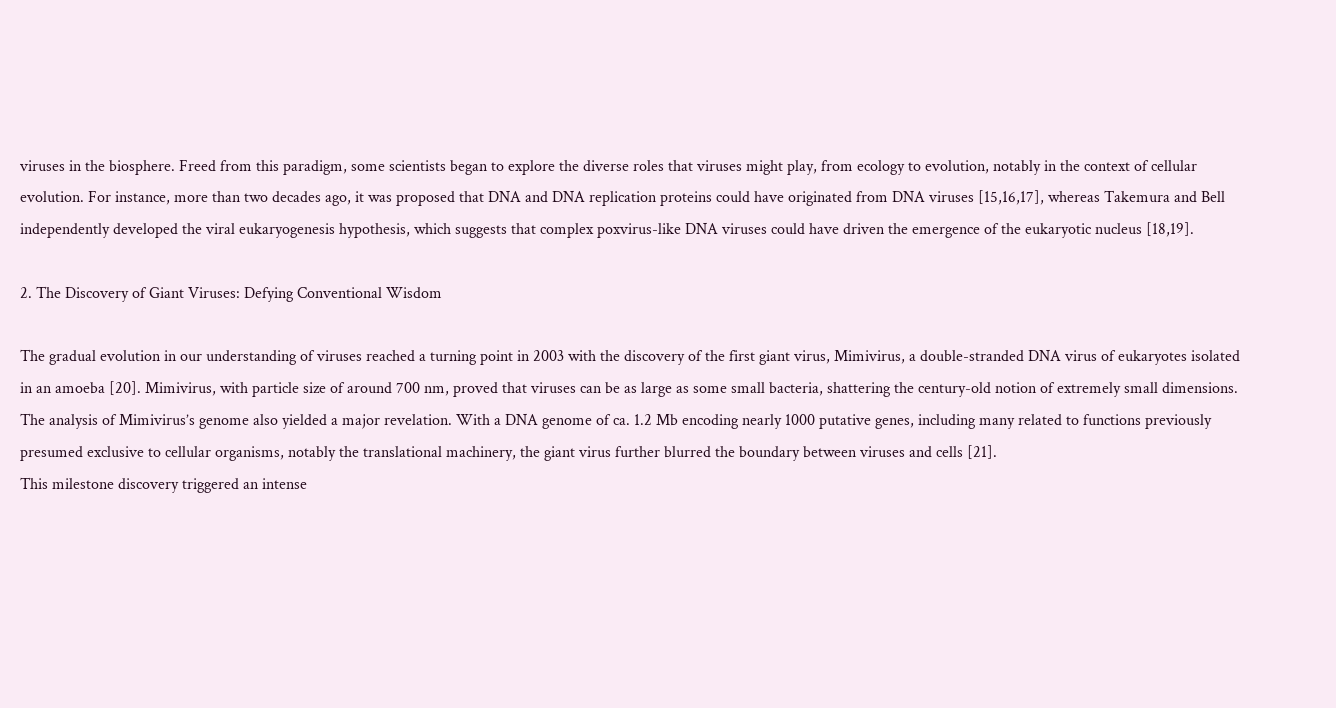viruses in the biosphere. Freed from this paradigm, some scientists began to explore the diverse roles that viruses might play, from ecology to evolution, notably in the context of cellular evolution. For instance, more than two decades ago, it was proposed that DNA and DNA replication proteins could have originated from DNA viruses [15,16,17], whereas Takemura and Bell independently developed the viral eukaryogenesis hypothesis, which suggests that complex poxvirus-like DNA viruses could have driven the emergence of the eukaryotic nucleus [18,19].

2. The Discovery of Giant Viruses: Defying Conventional Wisdom

The gradual evolution in our understanding of viruses reached a turning point in 2003 with the discovery of the first giant virus, Mimivirus, a double-stranded DNA virus of eukaryotes isolated in an amoeba [20]. Mimivirus, with particle size of around 700 nm, proved that viruses can be as large as some small bacteria, shattering the century-old notion of extremely small dimensions. The analysis of Mimivirus’s genome also yielded a major revelation. With a DNA genome of ca. 1.2 Mb encoding nearly 1000 putative genes, including many related to functions previously presumed exclusive to cellular organisms, notably the translational machinery, the giant virus further blurred the boundary between viruses and cells [21].
This milestone discovery triggered an intense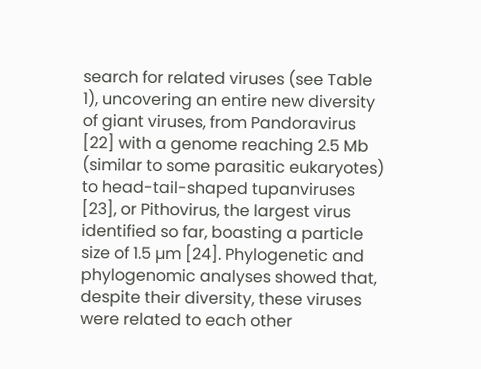search for related viruses (see Table 1), uncovering an entire new diversity of giant viruses, from Pandoravirus [22] with a genome reaching 2.5 Mb (similar to some parasitic eukaryotes) to head-tail-shaped tupanviruses [23], or Pithovirus, the largest virus identified so far, boasting a particle size of 1.5 µm [24]. Phylogenetic and phylogenomic analyses showed that, despite their diversity, these viruses were related to each other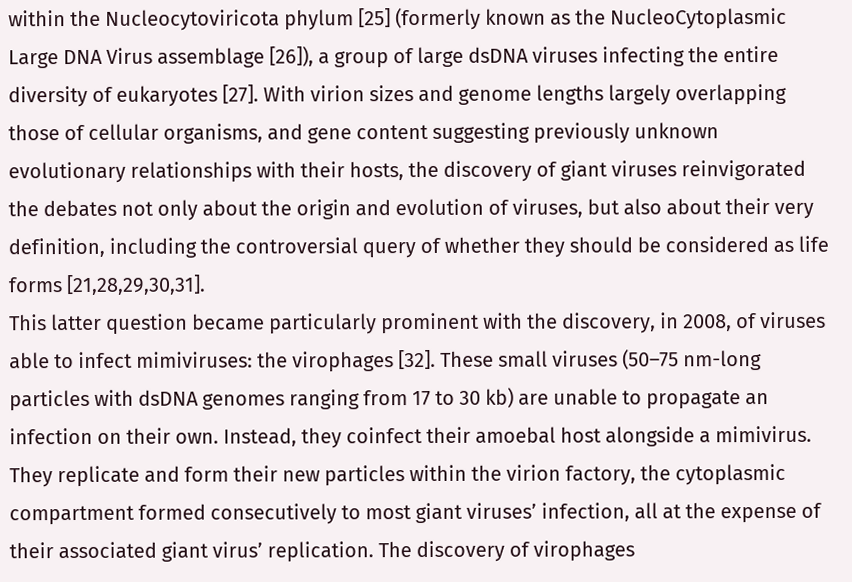within the Nucleocytoviricota phylum [25] (formerly known as the NucleoCytoplasmic Large DNA Virus assemblage [26]), a group of large dsDNA viruses infecting the entire diversity of eukaryotes [27]. With virion sizes and genome lengths largely overlapping those of cellular organisms, and gene content suggesting previously unknown evolutionary relationships with their hosts, the discovery of giant viruses reinvigorated the debates not only about the origin and evolution of viruses, but also about their very definition, including the controversial query of whether they should be considered as life forms [21,28,29,30,31].
This latter question became particularly prominent with the discovery, in 2008, of viruses able to infect mimiviruses: the virophages [32]. These small viruses (50–75 nm-long particles with dsDNA genomes ranging from 17 to 30 kb) are unable to propagate an infection on their own. Instead, they coinfect their amoebal host alongside a mimivirus. They replicate and form their new particles within the virion factory, the cytoplasmic compartment formed consecutively to most giant viruses’ infection, all at the expense of their associated giant virus’ replication. The discovery of virophages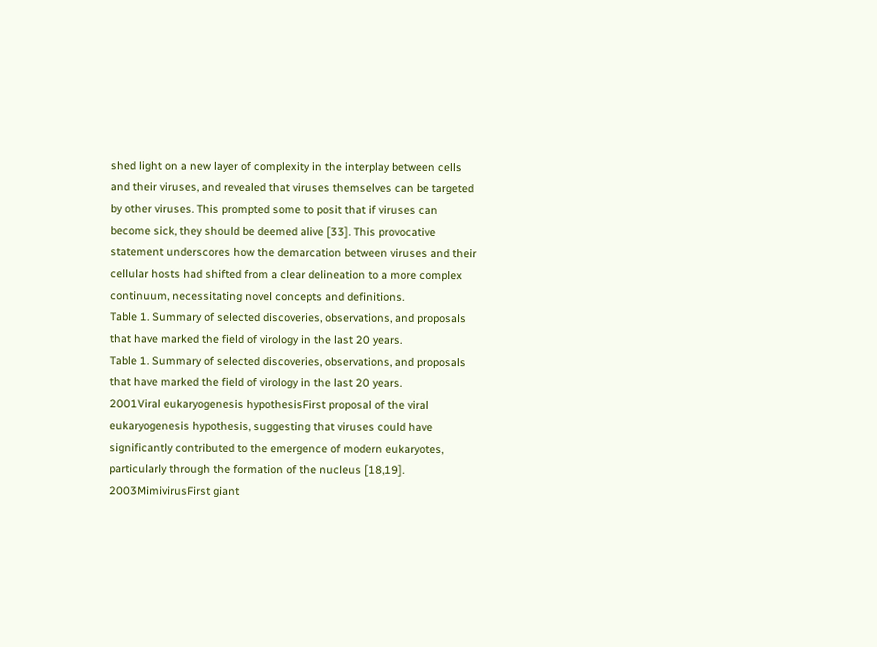shed light on a new layer of complexity in the interplay between cells and their viruses, and revealed that viruses themselves can be targeted by other viruses. This prompted some to posit that if viruses can become sick, they should be deemed alive [33]. This provocative statement underscores how the demarcation between viruses and their cellular hosts had shifted from a clear delineation to a more complex continuum, necessitating novel concepts and definitions.
Table 1. Summary of selected discoveries, observations, and proposals that have marked the field of virology in the last 20 years.
Table 1. Summary of selected discoveries, observations, and proposals that have marked the field of virology in the last 20 years.
2001Viral eukaryogenesis hypothesisFirst proposal of the viral eukaryogenesis hypothesis, suggesting that viruses could have significantly contributed to the emergence of modern eukaryotes, particularly through the formation of the nucleus [18,19].
2003MimivirusFirst giant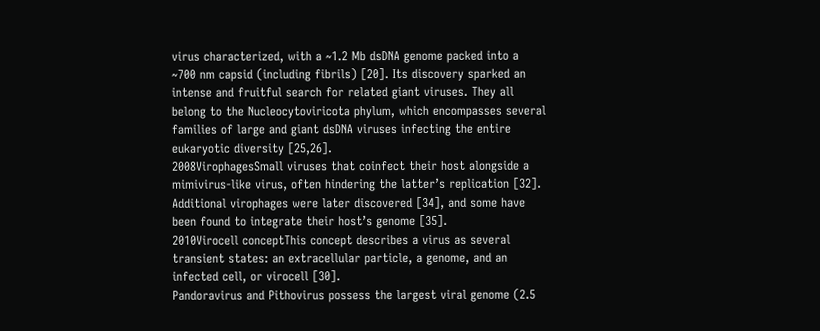virus characterized, with a ~1.2 Mb dsDNA genome packed into a ~700 nm capsid (including fibrils) [20]. Its discovery sparked an intense and fruitful search for related giant viruses. They all belong to the Nucleocytoviricota phylum, which encompasses several families of large and giant dsDNA viruses infecting the entire eukaryotic diversity [25,26].
2008VirophagesSmall viruses that coinfect their host alongside a mimivirus-like virus, often hindering the latter’s replication [32]. Additional virophages were later discovered [34], and some have been found to integrate their host’s genome [35].
2010Virocell conceptThis concept describes a virus as several transient states: an extracellular particle, a genome, and an infected cell, or virocell [30].
Pandoravirus and Pithovirus possess the largest viral genome (2.5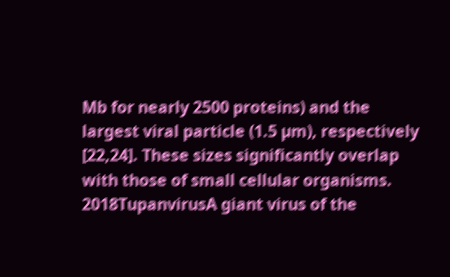Mb for nearly 2500 proteins) and the largest viral particle (1.5 µm), respectively [22,24]. These sizes significantly overlap with those of small cellular organisms.
2018TupanvirusA giant virus of the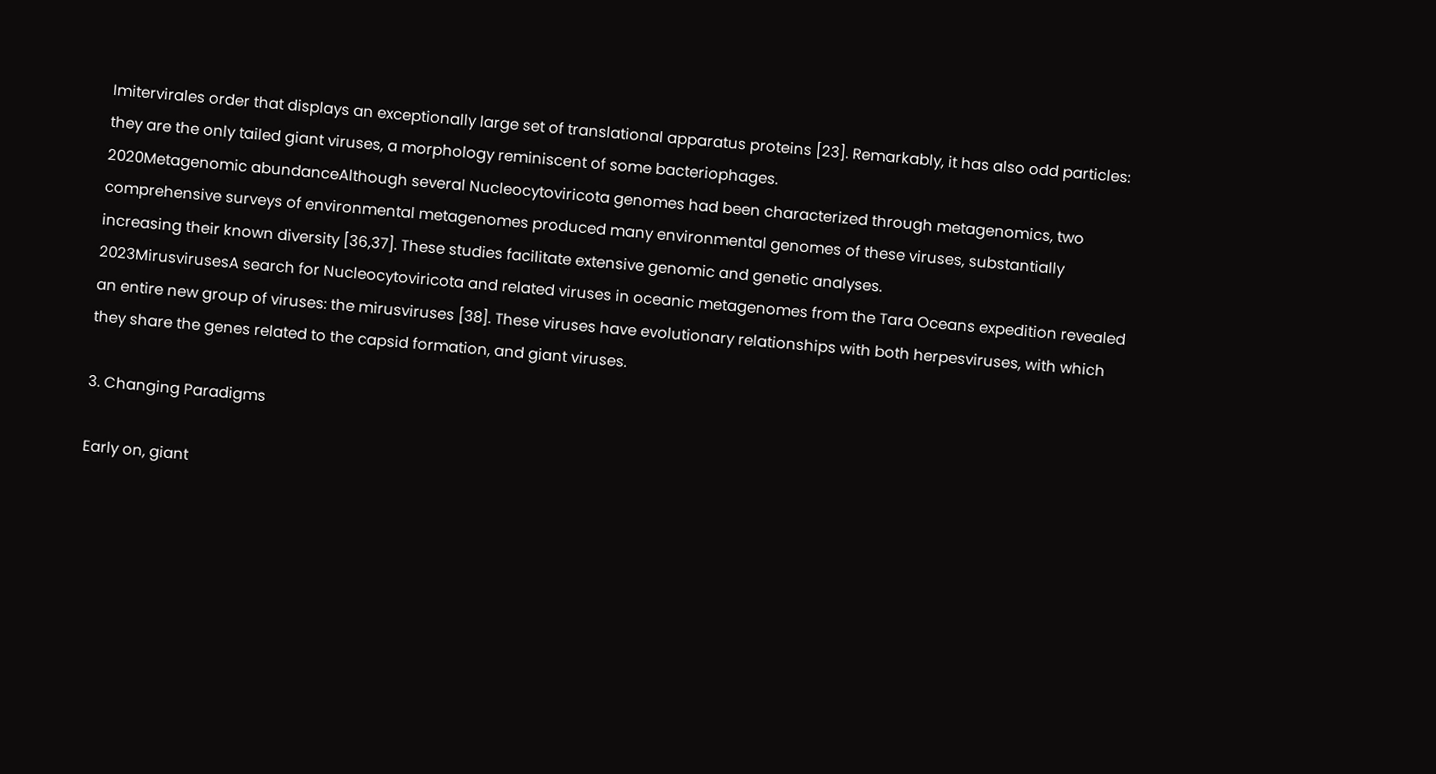Imitervirales order that displays an exceptionally large set of translational apparatus proteins [23]. Remarkably, it has also odd particles: they are the only tailed giant viruses, a morphology reminiscent of some bacteriophages.
2020Metagenomic abundanceAlthough several Nucleocytoviricota genomes had been characterized through metagenomics, two comprehensive surveys of environmental metagenomes produced many environmental genomes of these viruses, substantially increasing their known diversity [36,37]. These studies facilitate extensive genomic and genetic analyses.
2023MirusvirusesA search for Nucleocytoviricota and related viruses in oceanic metagenomes from the Tara Oceans expedition revealed an entire new group of viruses: the mirusviruses [38]. These viruses have evolutionary relationships with both herpesviruses, with which they share the genes related to the capsid formation, and giant viruses.

3. Changing Paradigms

Early on, giant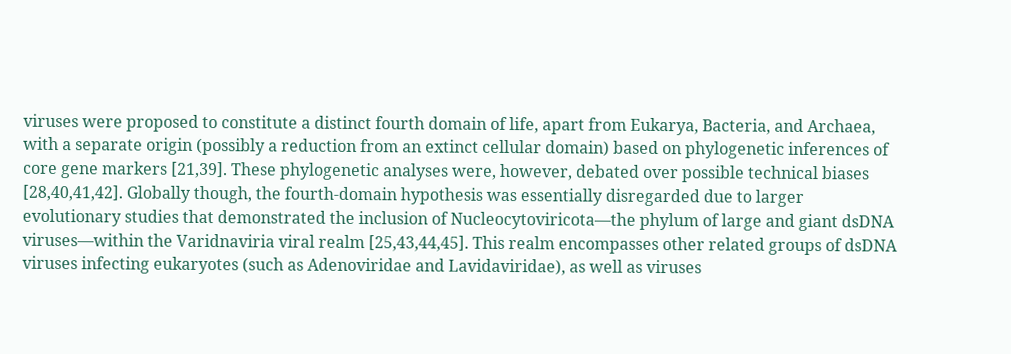viruses were proposed to constitute a distinct fourth domain of life, apart from Eukarya, Bacteria, and Archaea, with a separate origin (possibly a reduction from an extinct cellular domain) based on phylogenetic inferences of core gene markers [21,39]. These phylogenetic analyses were, however, debated over possible technical biases [28,40,41,42]. Globally though, the fourth-domain hypothesis was essentially disregarded due to larger evolutionary studies that demonstrated the inclusion of Nucleocytoviricota—the phylum of large and giant dsDNA viruses—within the Varidnaviria viral realm [25,43,44,45]. This realm encompasses other related groups of dsDNA viruses infecting eukaryotes (such as Adenoviridae and Lavidaviridae), as well as viruses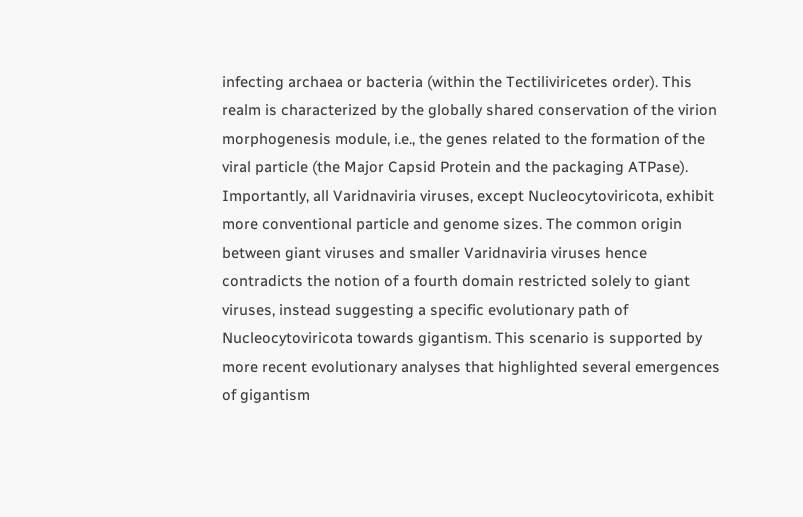infecting archaea or bacteria (within the Tectiliviricetes order). This realm is characterized by the globally shared conservation of the virion morphogenesis module, i.e., the genes related to the formation of the viral particle (the Major Capsid Protein and the packaging ATPase). Importantly, all Varidnaviria viruses, except Nucleocytoviricota, exhibit more conventional particle and genome sizes. The common origin between giant viruses and smaller Varidnaviria viruses hence contradicts the notion of a fourth domain restricted solely to giant viruses, instead suggesting a specific evolutionary path of Nucleocytoviricota towards gigantism. This scenario is supported by more recent evolutionary analyses that highlighted several emergences of gigantism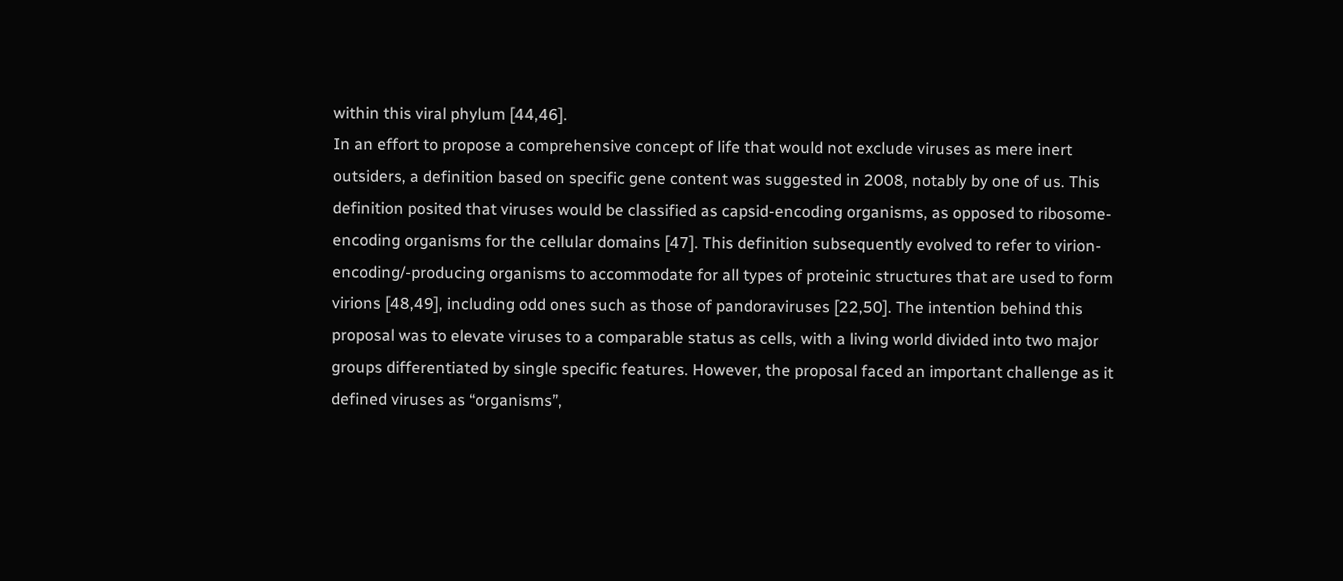within this viral phylum [44,46].
In an effort to propose a comprehensive concept of life that would not exclude viruses as mere inert outsiders, a definition based on specific gene content was suggested in 2008, notably by one of us. This definition posited that viruses would be classified as capsid-encoding organisms, as opposed to ribosome-encoding organisms for the cellular domains [47]. This definition subsequently evolved to refer to virion-encoding/-producing organisms to accommodate for all types of proteinic structures that are used to form virions [48,49], including odd ones such as those of pandoraviruses [22,50]. The intention behind this proposal was to elevate viruses to a comparable status as cells, with a living world divided into two major groups differentiated by single specific features. However, the proposal faced an important challenge as it defined viruses as “organisms”,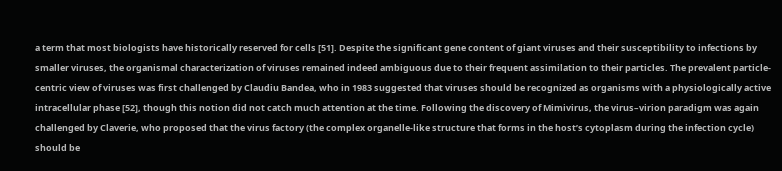a term that most biologists have historically reserved for cells [51]. Despite the significant gene content of giant viruses and their susceptibility to infections by smaller viruses, the organismal characterization of viruses remained indeed ambiguous due to their frequent assimilation to their particles. The prevalent particle-centric view of viruses was first challenged by Claudiu Bandea, who in 1983 suggested that viruses should be recognized as organisms with a physiologically active intracellular phase [52], though this notion did not catch much attention at the time. Following the discovery of Mimivirus, the virus–virion paradigm was again challenged by Claverie, who proposed that the virus factory (the complex organelle-like structure that forms in the host’s cytoplasm during the infection cycle) should be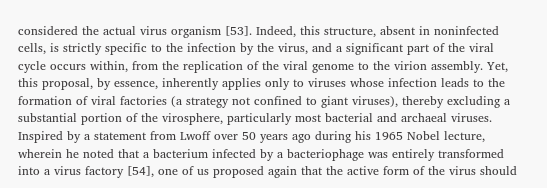considered the actual virus organism [53]. Indeed, this structure, absent in noninfected cells, is strictly specific to the infection by the virus, and a significant part of the viral cycle occurs within, from the replication of the viral genome to the virion assembly. Yet, this proposal, by essence, inherently applies only to viruses whose infection leads to the formation of viral factories (a strategy not confined to giant viruses), thereby excluding a substantial portion of the virosphere, particularly most bacterial and archaeal viruses.
Inspired by a statement from Lwoff over 50 years ago during his 1965 Nobel lecture, wherein he noted that a bacterium infected by a bacteriophage was entirely transformed into a virus factory [54], one of us proposed again that the active form of the virus should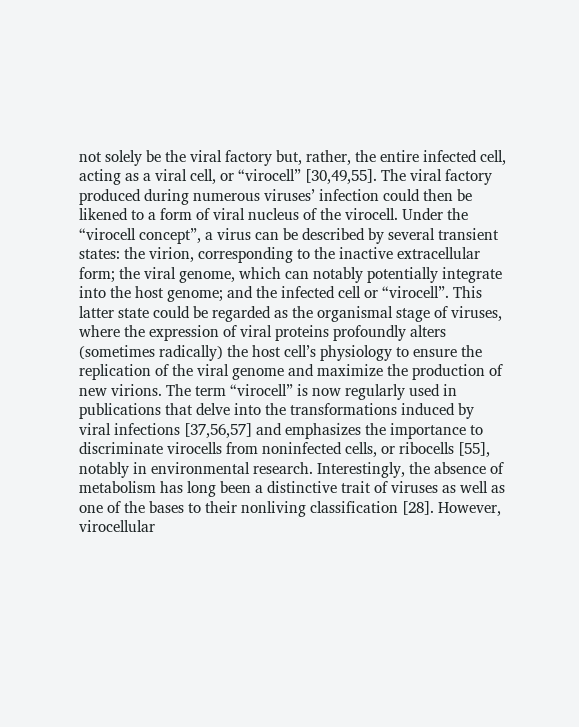not solely be the viral factory but, rather, the entire infected cell, acting as a viral cell, or “virocell” [30,49,55]. The viral factory produced during numerous viruses’ infection could then be likened to a form of viral nucleus of the virocell. Under the “virocell concept”, a virus can be described by several transient states: the virion, corresponding to the inactive extracellular form; the viral genome, which can notably potentially integrate into the host genome; and the infected cell or “virocell”. This latter state could be regarded as the organismal stage of viruses, where the expression of viral proteins profoundly alters (sometimes radically) the host cell’s physiology to ensure the replication of the viral genome and maximize the production of new virions. The term “virocell” is now regularly used in publications that delve into the transformations induced by viral infections [37,56,57] and emphasizes the importance to discriminate virocells from noninfected cells, or ribocells [55], notably in environmental research. Interestingly, the absence of metabolism has long been a distinctive trait of viruses as well as one of the bases to their nonliving classification [28]. However, virocellular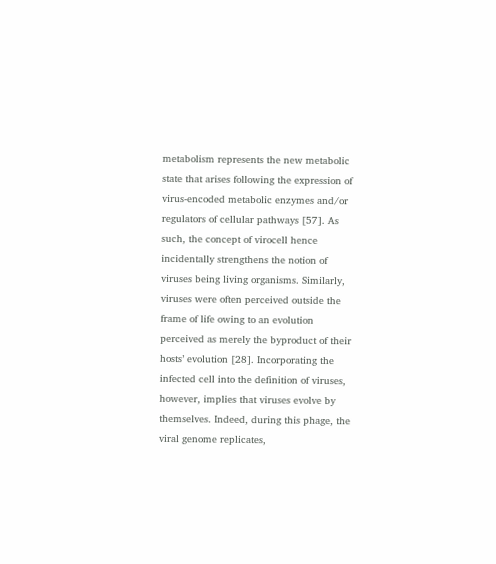metabolism represents the new metabolic state that arises following the expression of virus-encoded metabolic enzymes and/or regulators of cellular pathways [57]. As such, the concept of virocell hence incidentally strengthens the notion of viruses being living organisms. Similarly, viruses were often perceived outside the frame of life owing to an evolution perceived as merely the byproduct of their hosts’ evolution [28]. Incorporating the infected cell into the definition of viruses, however, implies that viruses evolve by themselves. Indeed, during this phage, the viral genome replicates,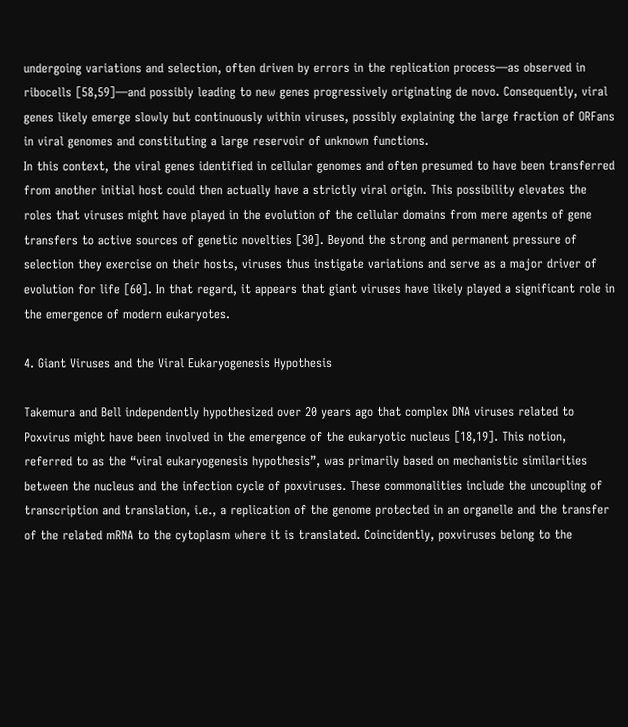undergoing variations and selection, often driven by errors in the replication process—as observed in ribocells [58,59]—and possibly leading to new genes progressively originating de novo. Consequently, viral genes likely emerge slowly but continuously within viruses, possibly explaining the large fraction of ORFans in viral genomes and constituting a large reservoir of unknown functions.
In this context, the viral genes identified in cellular genomes and often presumed to have been transferred from another initial host could then actually have a strictly viral origin. This possibility elevates the roles that viruses might have played in the evolution of the cellular domains from mere agents of gene transfers to active sources of genetic novelties [30]. Beyond the strong and permanent pressure of selection they exercise on their hosts, viruses thus instigate variations and serve as a major driver of evolution for life [60]. In that regard, it appears that giant viruses have likely played a significant role in the emergence of modern eukaryotes.

4. Giant Viruses and the Viral Eukaryogenesis Hypothesis

Takemura and Bell independently hypothesized over 20 years ago that complex DNA viruses related to Poxvirus might have been involved in the emergence of the eukaryotic nucleus [18,19]. This notion, referred to as the “viral eukaryogenesis hypothesis”, was primarily based on mechanistic similarities between the nucleus and the infection cycle of poxviruses. These commonalities include the uncoupling of transcription and translation, i.e., a replication of the genome protected in an organelle and the transfer of the related mRNA to the cytoplasm where it is translated. Coincidently, poxviruses belong to the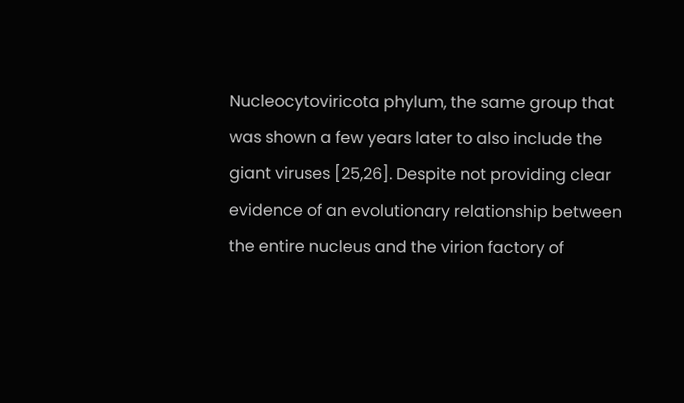Nucleocytoviricota phylum, the same group that was shown a few years later to also include the giant viruses [25,26]. Despite not providing clear evidence of an evolutionary relationship between the entire nucleus and the virion factory of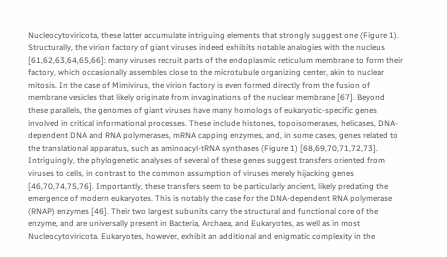Nucleocytoviricota, these latter accumulate intriguing elements that strongly suggest one (Figure 1). Structurally, the virion factory of giant viruses indeed exhibits notable analogies with the nucleus [61,62,63,64,65,66]: many viruses recruit parts of the endoplasmic reticulum membrane to form their factory, which occasionally assembles close to the microtubule organizing center, akin to nuclear mitosis. In the case of Mimivirus, the virion factory is even formed directly from the fusion of membrane vesicles that likely originate from invaginations of the nuclear membrane [67]. Beyond these parallels, the genomes of giant viruses have many homologs of eukaryotic-specific genes involved in critical informational processes. These include histones, topoisomerases, helicases, DNA-dependent DNA and RNA polymerases, mRNA capping enzymes, and, in some cases, genes related to the translational apparatus, such as aminoacyl-tRNA synthases (Figure 1) [68,69,70,71,72,73]. Intriguingly, the phylogenetic analyses of several of these genes suggest transfers oriented from viruses to cells, in contrast to the common assumption of viruses merely hijacking genes [46,70,74,75,76]. Importantly, these transfers seem to be particularly ancient, likely predating the emergence of modern eukaryotes. This is notably the case for the DNA-dependent RNA polymerase (RNAP) enzymes [46]. Their two largest subunits carry the structural and functional core of the enzyme, and are universally present in Bacteria, Archaea, and Eukaryotes, as well as in most Nucleocytoviricota. Eukaryotes, however, exhibit an additional and enigmatic complexity in the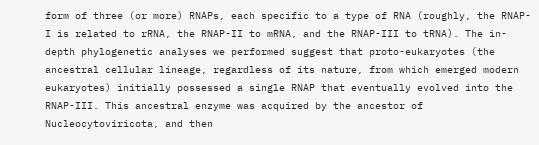form of three (or more) RNAPs, each specific to a type of RNA (roughly, the RNAP-I is related to rRNA, the RNAP-II to mRNA, and the RNAP-III to tRNA). The in-depth phylogenetic analyses we performed suggest that proto-eukaryotes (the ancestral cellular lineage, regardless of its nature, from which emerged modern eukaryotes) initially possessed a single RNAP that eventually evolved into the RNAP-III. This ancestral enzyme was acquired by the ancestor of Nucleocytoviricota, and then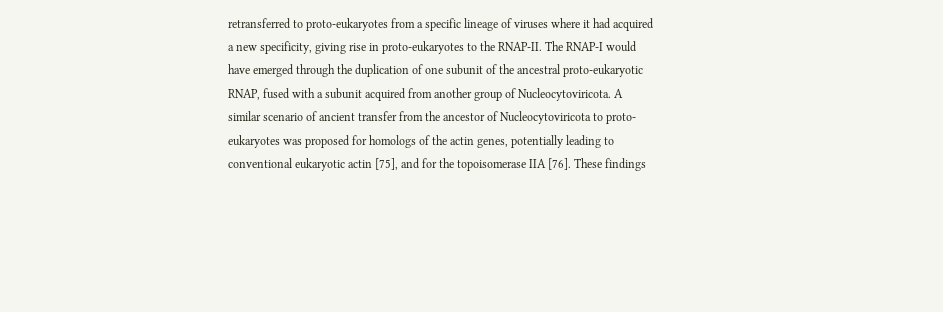retransferred to proto-eukaryotes from a specific lineage of viruses where it had acquired a new specificity, giving rise in proto-eukaryotes to the RNAP-II. The RNAP-I would have emerged through the duplication of one subunit of the ancestral proto-eukaryotic RNAP, fused with a subunit acquired from another group of Nucleocytoviricota. A similar scenario of ancient transfer from the ancestor of Nucleocytoviricota to proto-eukaryotes was proposed for homologs of the actin genes, potentially leading to conventional eukaryotic actin [75], and for the topoisomerase IIA [76]. These findings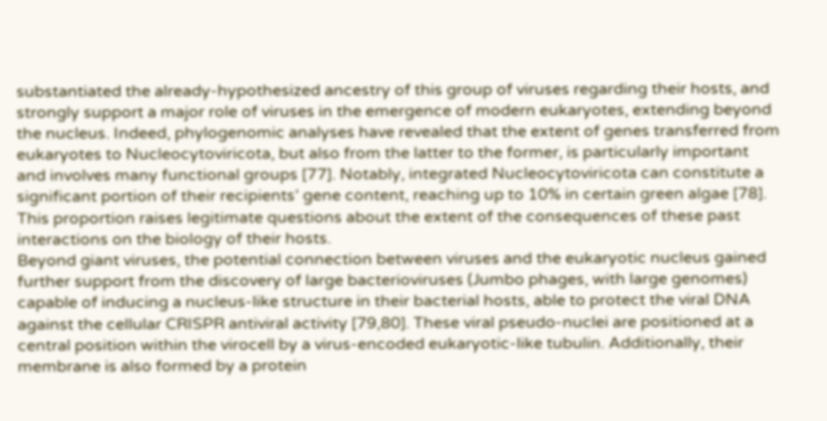substantiated the already-hypothesized ancestry of this group of viruses regarding their hosts, and strongly support a major role of viruses in the emergence of modern eukaryotes, extending beyond the nucleus. Indeed, phylogenomic analyses have revealed that the extent of genes transferred from eukaryotes to Nucleocytoviricota, but also from the latter to the former, is particularly important and involves many functional groups [77]. Notably, integrated Nucleocytoviricota can constitute a significant portion of their recipients’ gene content, reaching up to 10% in certain green algae [78]. This proportion raises legitimate questions about the extent of the consequences of these past interactions on the biology of their hosts.
Beyond giant viruses, the potential connection between viruses and the eukaryotic nucleus gained further support from the discovery of large bacterioviruses (Jumbo phages, with large genomes) capable of inducing a nucleus-like structure in their bacterial hosts, able to protect the viral DNA against the cellular CRISPR antiviral activity [79,80]. These viral pseudo-nuclei are positioned at a central position within the virocell by a virus-encoded eukaryotic-like tubulin. Additionally, their membrane is also formed by a protein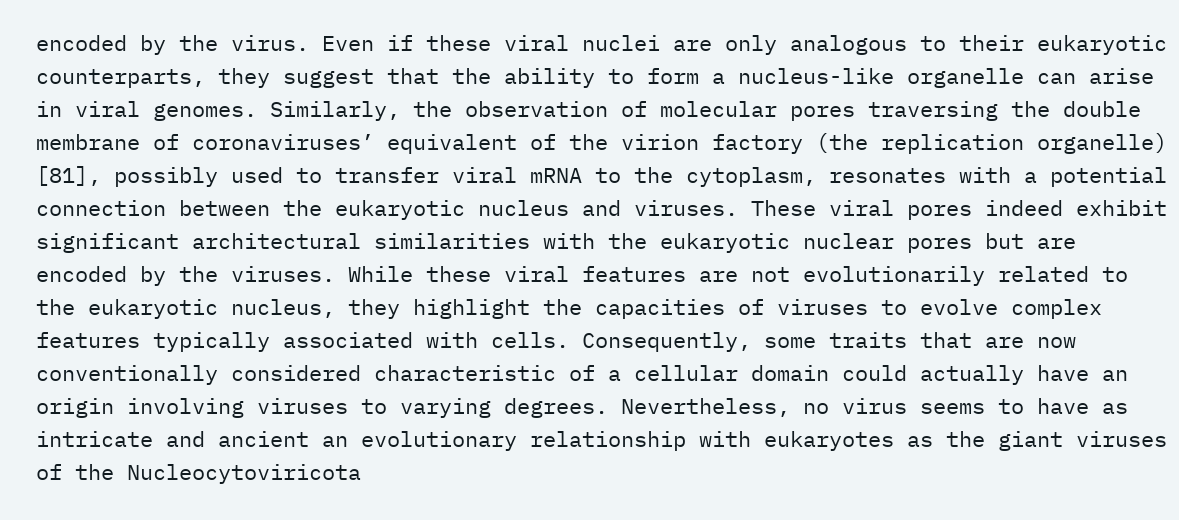encoded by the virus. Even if these viral nuclei are only analogous to their eukaryotic counterparts, they suggest that the ability to form a nucleus-like organelle can arise in viral genomes. Similarly, the observation of molecular pores traversing the double membrane of coronaviruses’ equivalent of the virion factory (the replication organelle) [81], possibly used to transfer viral mRNA to the cytoplasm, resonates with a potential connection between the eukaryotic nucleus and viruses. These viral pores indeed exhibit significant architectural similarities with the eukaryotic nuclear pores but are encoded by the viruses. While these viral features are not evolutionarily related to the eukaryotic nucleus, they highlight the capacities of viruses to evolve complex features typically associated with cells. Consequently, some traits that are now conventionally considered characteristic of a cellular domain could actually have an origin involving viruses to varying degrees. Nevertheless, no virus seems to have as intricate and ancient an evolutionary relationship with eukaryotes as the giant viruses of the Nucleocytoviricota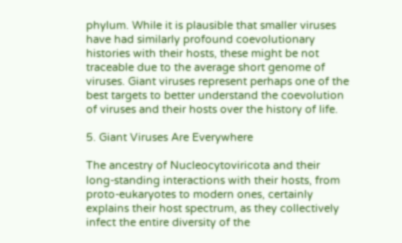phylum. While it is plausible that smaller viruses have had similarly profound coevolutionary histories with their hosts, these might be not traceable due to the average short genome of viruses. Giant viruses represent perhaps one of the best targets to better understand the coevolution of viruses and their hosts over the history of life.

5. Giant Viruses Are Everywhere

The ancestry of Nucleocytoviricota and their long-standing interactions with their hosts, from proto-eukaryotes to modern ones, certainly explains their host spectrum, as they collectively infect the entire diversity of the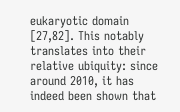eukaryotic domain [27,82]. This notably translates into their relative ubiquity: since around 2010, it has indeed been shown that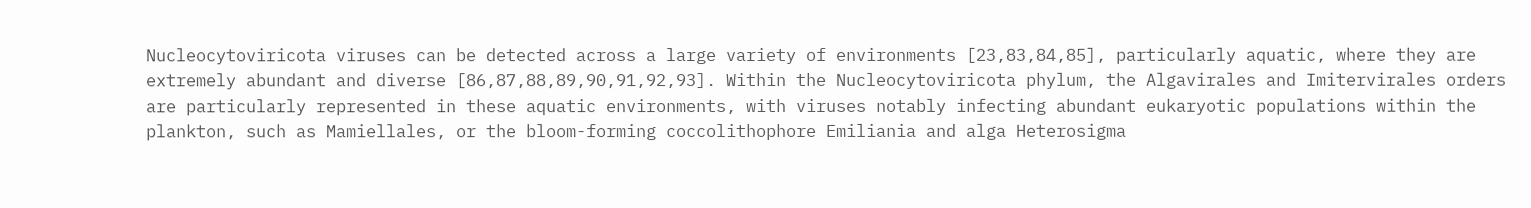Nucleocytoviricota viruses can be detected across a large variety of environments [23,83,84,85], particularly aquatic, where they are extremely abundant and diverse [86,87,88,89,90,91,92,93]. Within the Nucleocytoviricota phylum, the Algavirales and Imitervirales orders are particularly represented in these aquatic environments, with viruses notably infecting abundant eukaryotic populations within the plankton, such as Mamiellales, or the bloom-forming coccolithophore Emiliania and alga Heterosigma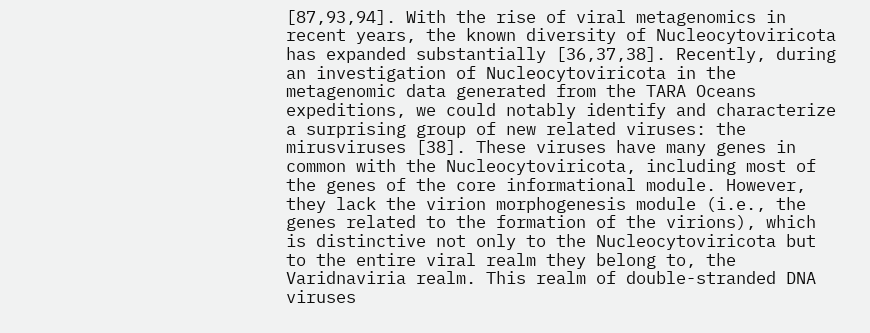[87,93,94]. With the rise of viral metagenomics in recent years, the known diversity of Nucleocytoviricota has expanded substantially [36,37,38]. Recently, during an investigation of Nucleocytoviricota in the metagenomic data generated from the TARA Oceans expeditions, we could notably identify and characterize a surprising group of new related viruses: the mirusviruses [38]. These viruses have many genes in common with the Nucleocytoviricota, including most of the genes of the core informational module. However, they lack the virion morphogenesis module (i.e., the genes related to the formation of the virions), which is distinctive not only to the Nucleocytoviricota but to the entire viral realm they belong to, the Varidnaviria realm. This realm of double-stranded DNA viruses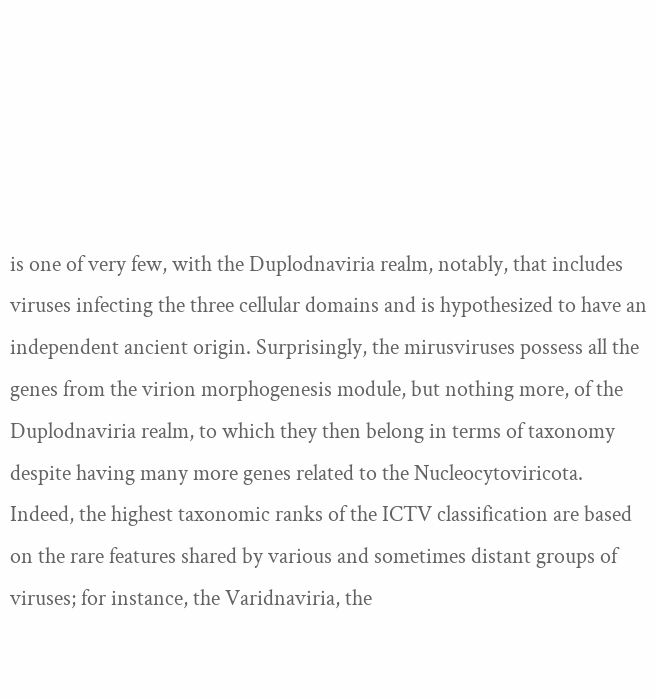is one of very few, with the Duplodnaviria realm, notably, that includes viruses infecting the three cellular domains and is hypothesized to have an independent ancient origin. Surprisingly, the mirusviruses possess all the genes from the virion morphogenesis module, but nothing more, of the Duplodnaviria realm, to which they then belong in terms of taxonomy despite having many more genes related to the Nucleocytoviricota. Indeed, the highest taxonomic ranks of the ICTV classification are based on the rare features shared by various and sometimes distant groups of viruses; for instance, the Varidnaviria, the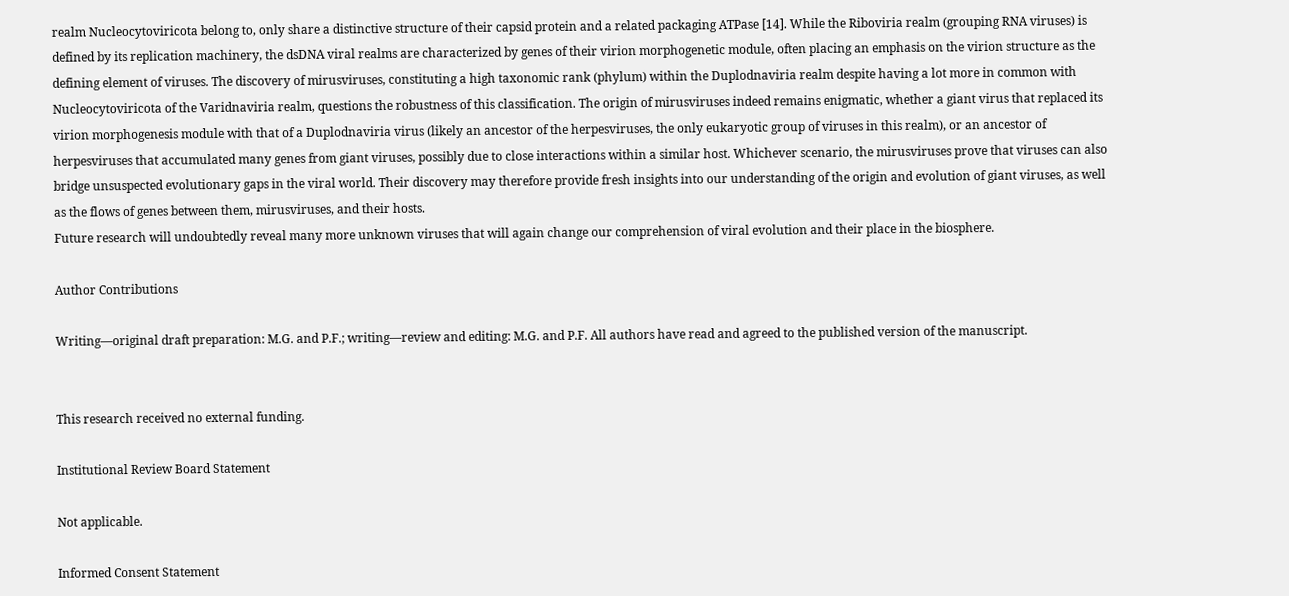realm Nucleocytoviricota belong to, only share a distinctive structure of their capsid protein and a related packaging ATPase [14]. While the Riboviria realm (grouping RNA viruses) is defined by its replication machinery, the dsDNA viral realms are characterized by genes of their virion morphogenetic module, often placing an emphasis on the virion structure as the defining element of viruses. The discovery of mirusviruses, constituting a high taxonomic rank (phylum) within the Duplodnaviria realm despite having a lot more in common with Nucleocytoviricota of the Varidnaviria realm, questions the robustness of this classification. The origin of mirusviruses indeed remains enigmatic, whether a giant virus that replaced its virion morphogenesis module with that of a Duplodnaviria virus (likely an ancestor of the herpesviruses, the only eukaryotic group of viruses in this realm), or an ancestor of herpesviruses that accumulated many genes from giant viruses, possibly due to close interactions within a similar host. Whichever scenario, the mirusviruses prove that viruses can also bridge unsuspected evolutionary gaps in the viral world. Their discovery may therefore provide fresh insights into our understanding of the origin and evolution of giant viruses, as well as the flows of genes between them, mirusviruses, and their hosts.
Future research will undoubtedly reveal many more unknown viruses that will again change our comprehension of viral evolution and their place in the biosphere.

Author Contributions

Writing—original draft preparation: M.G. and P.F.; writing—review and editing: M.G. and P.F. All authors have read and agreed to the published version of the manuscript.


This research received no external funding.

Institutional Review Board Statement

Not applicable.

Informed Consent Statement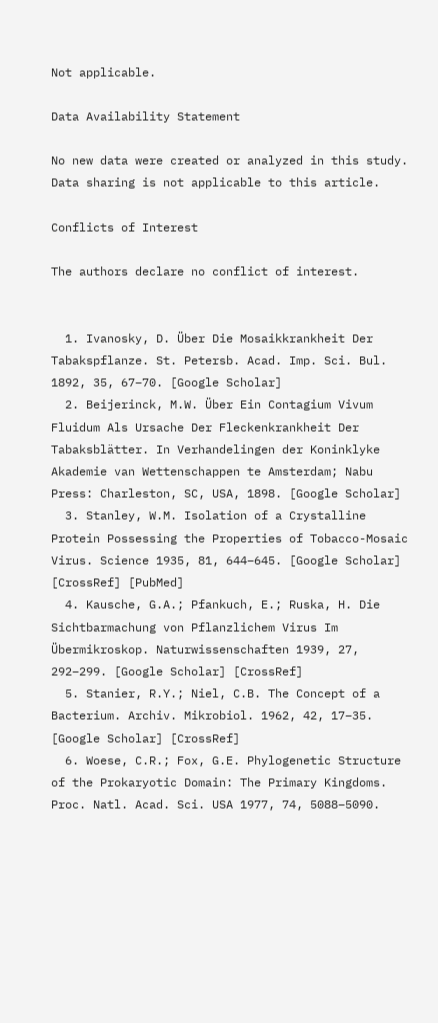Not applicable.

Data Availability Statement

No new data were created or analyzed in this study. Data sharing is not applicable to this article.

Conflicts of Interest

The authors declare no conflict of interest.


  1. Ivanosky, D. Über Die Mosaikkrankheit Der Tabakspflanze. St. Petersb. Acad. Imp. Sci. Bul. 1892, 35, 67–70. [Google Scholar]
  2. Beijerinck, M.W. Über Ein Contagium Vivum Fluidum Als Ursache Der Fleckenkrankheit Der Tabaksblätter. In Verhandelingen der Koninklyke Akademie van Wettenschappen te Amsterdam; Nabu Press: Charleston, SC, USA, 1898. [Google Scholar]
  3. Stanley, W.M. Isolation of a Crystalline Protein Possessing the Properties of Tobacco-Mosaic Virus. Science 1935, 81, 644–645. [Google Scholar] [CrossRef] [PubMed]
  4. Kausche, G.A.; Pfankuch, E.; Ruska, H. Die Sichtbarmachung von Pflanzlichem Virus Im Übermikroskop. Naturwissenschaften 1939, 27, 292–299. [Google Scholar] [CrossRef]
  5. Stanier, R.Y.; Niel, C.B. The Concept of a Bacterium. Archiv. Mikrobiol. 1962, 42, 17–35. [Google Scholar] [CrossRef]
  6. Woese, C.R.; Fox, G.E. Phylogenetic Structure of the Prokaryotic Domain: The Primary Kingdoms. Proc. Natl. Acad. Sci. USA 1977, 74, 5088–5090.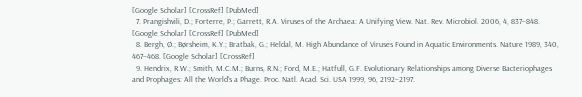[Google Scholar] [CrossRef] [PubMed]
  7. Prangishvili, D.; Forterre, P.; Garrett, R.A. Viruses of the Archaea: A Unifying View. Nat. Rev. Microbiol. 2006, 4, 837–848. [Google Scholar] [CrossRef] [PubMed]
  8. Bergh, Ø.; Børsheim, K.Y.; Bratbak, G.; Heldal, M. High Abundance of Viruses Found in Aquatic Environments. Nature 1989, 340, 467–468. [Google Scholar] [CrossRef]
  9. Hendrix, R.W.; Smith, M.C.M.; Burns, R.N.; Ford, M.E.; Hatfull, G.F. Evolutionary Relationships among Diverse Bacteriophages and Prophages: All the World’s a Phage. Proc. Natl. Acad. Sci. USA 1999, 96, 2192–2197.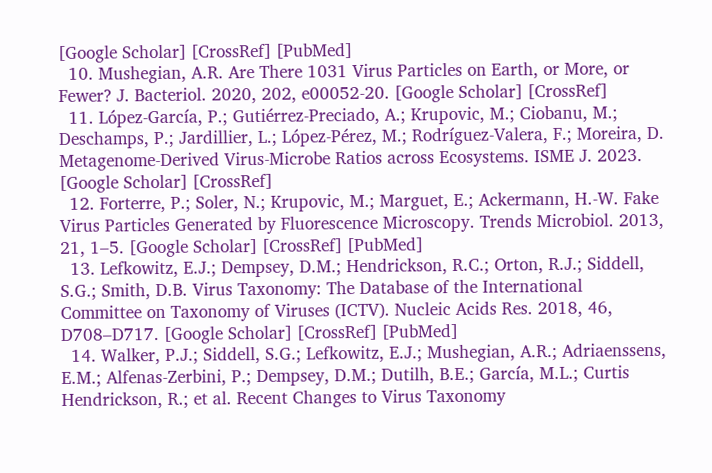[Google Scholar] [CrossRef] [PubMed]
  10. Mushegian, A.R. Are There 1031 Virus Particles on Earth, or More, or Fewer? J. Bacteriol. 2020, 202, e00052-20. [Google Scholar] [CrossRef]
  11. López-García, P.; Gutiérrez-Preciado, A.; Krupovic, M.; Ciobanu, M.; Deschamps, P.; Jardillier, L.; López-Pérez, M.; Rodríguez-Valera, F.; Moreira, D. Metagenome-Derived Virus-Microbe Ratios across Ecosystems. ISME J. 2023. [Google Scholar] [CrossRef]
  12. Forterre, P.; Soler, N.; Krupovic, M.; Marguet, E.; Ackermann, H.-W. Fake Virus Particles Generated by Fluorescence Microscopy. Trends Microbiol. 2013, 21, 1–5. [Google Scholar] [CrossRef] [PubMed]
  13. Lefkowitz, E.J.; Dempsey, D.M.; Hendrickson, R.C.; Orton, R.J.; Siddell, S.G.; Smith, D.B. Virus Taxonomy: The Database of the International Committee on Taxonomy of Viruses (ICTV). Nucleic Acids Res. 2018, 46, D708–D717. [Google Scholar] [CrossRef] [PubMed]
  14. Walker, P.J.; Siddell, S.G.; Lefkowitz, E.J.; Mushegian, A.R.; Adriaenssens, E.M.; Alfenas-Zerbini, P.; Dempsey, D.M.; Dutilh, B.E.; García, M.L.; Curtis Hendrickson, R.; et al. Recent Changes to Virus Taxonomy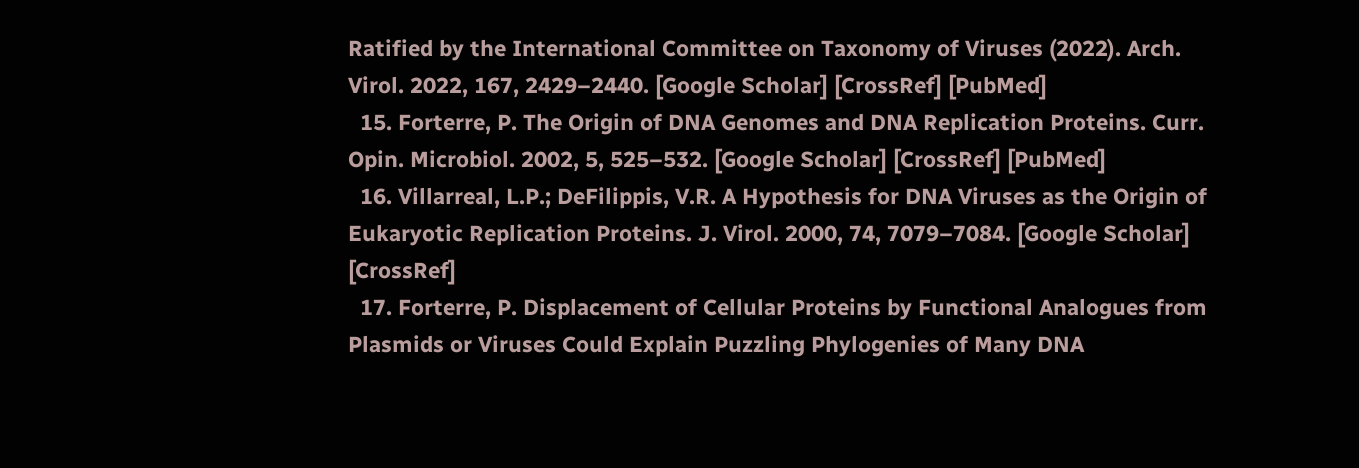Ratified by the International Committee on Taxonomy of Viruses (2022). Arch. Virol. 2022, 167, 2429–2440. [Google Scholar] [CrossRef] [PubMed]
  15. Forterre, P. The Origin of DNA Genomes and DNA Replication Proteins. Curr. Opin. Microbiol. 2002, 5, 525–532. [Google Scholar] [CrossRef] [PubMed]
  16. Villarreal, L.P.; DeFilippis, V.R. A Hypothesis for DNA Viruses as the Origin of Eukaryotic Replication Proteins. J. Virol. 2000, 74, 7079–7084. [Google Scholar] [CrossRef]
  17. Forterre, P. Displacement of Cellular Proteins by Functional Analogues from Plasmids or Viruses Could Explain Puzzling Phylogenies of Many DNA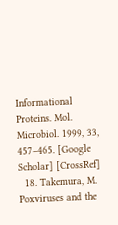Informational Proteins. Mol. Microbiol. 1999, 33, 457–465. [Google Scholar] [CrossRef]
  18. Takemura, M. Poxviruses and the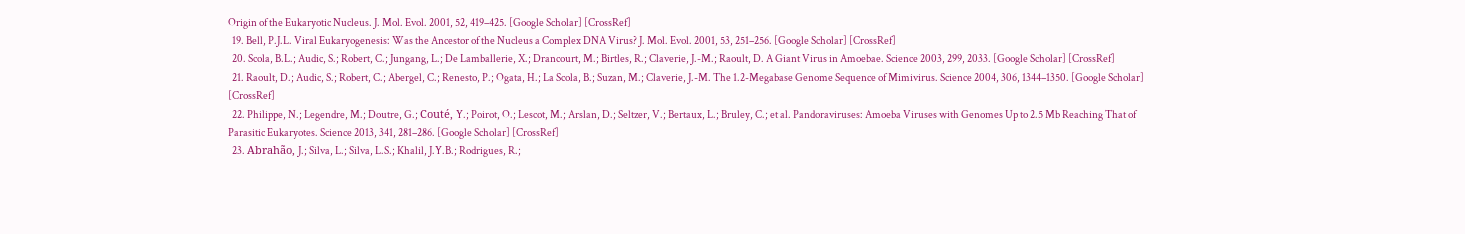Origin of the Eukaryotic Nucleus. J. Mol. Evol. 2001, 52, 419–425. [Google Scholar] [CrossRef]
  19. Bell, P.J.L. Viral Eukaryogenesis: Was the Ancestor of the Nucleus a Complex DNA Virus? J. Mol. Evol. 2001, 53, 251–256. [Google Scholar] [CrossRef]
  20. Scola, B.L.; Audic, S.; Robert, C.; Jungang, L.; De Lamballerie, X.; Drancourt, M.; Birtles, R.; Claverie, J.-M.; Raoult, D. A Giant Virus in Amoebae. Science 2003, 299, 2033. [Google Scholar] [CrossRef]
  21. Raoult, D.; Audic, S.; Robert, C.; Abergel, C.; Renesto, P.; Ogata, H.; La Scola, B.; Suzan, M.; Claverie, J.-M. The 1.2-Megabase Genome Sequence of Mimivirus. Science 2004, 306, 1344–1350. [Google Scholar] [CrossRef]
  22. Philippe, N.; Legendre, M.; Doutre, G.; Couté, Y.; Poirot, O.; Lescot, M.; Arslan, D.; Seltzer, V.; Bertaux, L.; Bruley, C.; et al. Pandoraviruses: Amoeba Viruses with Genomes Up to 2.5 Mb Reaching That of Parasitic Eukaryotes. Science 2013, 341, 281–286. [Google Scholar] [CrossRef]
  23. Abrahão, J.; Silva, L.; Silva, L.S.; Khalil, J.Y.B.; Rodrigues, R.;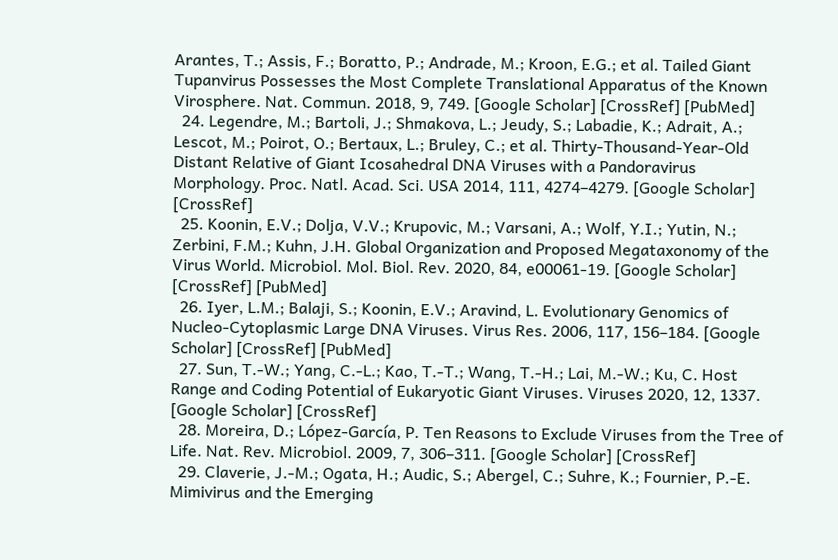Arantes, T.; Assis, F.; Boratto, P.; Andrade, M.; Kroon, E.G.; et al. Tailed Giant Tupanvirus Possesses the Most Complete Translational Apparatus of the Known Virosphere. Nat. Commun. 2018, 9, 749. [Google Scholar] [CrossRef] [PubMed]
  24. Legendre, M.; Bartoli, J.; Shmakova, L.; Jeudy, S.; Labadie, K.; Adrait, A.; Lescot, M.; Poirot, O.; Bertaux, L.; Bruley, C.; et al. Thirty-Thousand-Year-Old Distant Relative of Giant Icosahedral DNA Viruses with a Pandoravirus Morphology. Proc. Natl. Acad. Sci. USA 2014, 111, 4274–4279. [Google Scholar] [CrossRef]
  25. Koonin, E.V.; Dolja, V.V.; Krupovic, M.; Varsani, A.; Wolf, Y.I.; Yutin, N.; Zerbini, F.M.; Kuhn, J.H. Global Organization and Proposed Megataxonomy of the Virus World. Microbiol. Mol. Biol. Rev. 2020, 84, e00061-19. [Google Scholar] [CrossRef] [PubMed]
  26. Iyer, L.M.; Balaji, S.; Koonin, E.V.; Aravind, L. Evolutionary Genomics of Nucleo-Cytoplasmic Large DNA Viruses. Virus Res. 2006, 117, 156–184. [Google Scholar] [CrossRef] [PubMed]
  27. Sun, T.-W.; Yang, C.-L.; Kao, T.-T.; Wang, T.-H.; Lai, M.-W.; Ku, C. Host Range and Coding Potential of Eukaryotic Giant Viruses. Viruses 2020, 12, 1337. [Google Scholar] [CrossRef]
  28. Moreira, D.; López-García, P. Ten Reasons to Exclude Viruses from the Tree of Life. Nat. Rev. Microbiol. 2009, 7, 306–311. [Google Scholar] [CrossRef]
  29. Claverie, J.-M.; Ogata, H.; Audic, S.; Abergel, C.; Suhre, K.; Fournier, P.-E. Mimivirus and the Emerging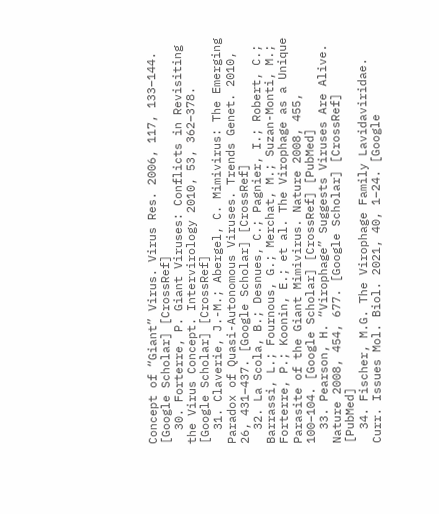Concept of “Giant” Virus. Virus Res. 2006, 117, 133–144. [Google Scholar] [CrossRef]
  30. Forterre, P. Giant Viruses: Conflicts in Revisiting the Virus Concept. Intervirology 2010, 53, 362–378. [Google Scholar] [CrossRef]
  31. Claverie, J.-M.; Abergel, C. Mimivirus: The Emerging Paradox of Quasi-Autonomous Viruses. Trends Genet. 2010, 26, 431–437. [Google Scholar] [CrossRef]
  32. La Scola, B.; Desnues, C.; Pagnier, I.; Robert, C.; Barrassi, L.; Fournous, G.; Merchat, M.; Suzan-Monti, M.; Forterre, P.; Koonin, E.; et al. The Virophage as a Unique Parasite of the Giant Mimivirus. Nature 2008, 455, 100–104. [Google Scholar] [CrossRef] [PubMed]
  33. Pearson, H. “Virophage” Suggests Viruses Are Alive. Nature 2008, 454, 677. [Google Scholar] [CrossRef] [PubMed]
  34. Fischer, M.G. The Virophage Family Lavidaviridae. Curr. Issues Mol. Biol. 2021, 40, 1–24. [Google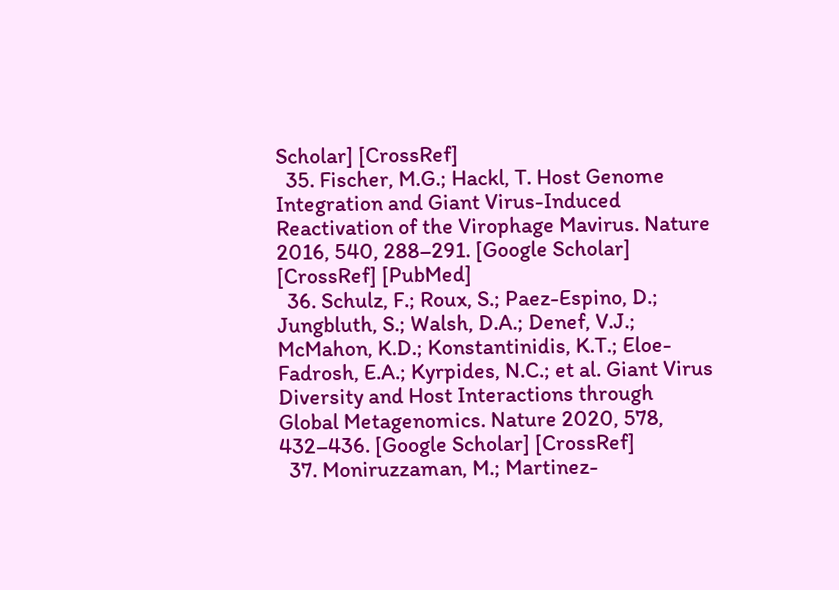Scholar] [CrossRef]
  35. Fischer, M.G.; Hackl, T. Host Genome Integration and Giant Virus-Induced Reactivation of the Virophage Mavirus. Nature 2016, 540, 288–291. [Google Scholar] [CrossRef] [PubMed]
  36. Schulz, F.; Roux, S.; Paez-Espino, D.; Jungbluth, S.; Walsh, D.A.; Denef, V.J.; McMahon, K.D.; Konstantinidis, K.T.; Eloe-Fadrosh, E.A.; Kyrpides, N.C.; et al. Giant Virus Diversity and Host Interactions through Global Metagenomics. Nature 2020, 578, 432–436. [Google Scholar] [CrossRef]
  37. Moniruzzaman, M.; Martinez-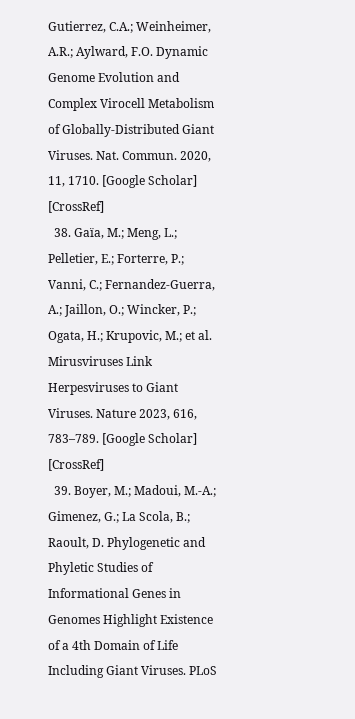Gutierrez, C.A.; Weinheimer, A.R.; Aylward, F.O. Dynamic Genome Evolution and Complex Virocell Metabolism of Globally-Distributed Giant Viruses. Nat. Commun. 2020, 11, 1710. [Google Scholar] [CrossRef]
  38. Gaïa, M.; Meng, L.; Pelletier, E.; Forterre, P.; Vanni, C.; Fernandez-Guerra, A.; Jaillon, O.; Wincker, P.; Ogata, H.; Krupovic, M.; et al. Mirusviruses Link Herpesviruses to Giant Viruses. Nature 2023, 616, 783–789. [Google Scholar] [CrossRef]
  39. Boyer, M.; Madoui, M.-A.; Gimenez, G.; La Scola, B.; Raoult, D. Phylogenetic and Phyletic Studies of Informational Genes in Genomes Highlight Existence of a 4th Domain of Life Including Giant Viruses. PLoS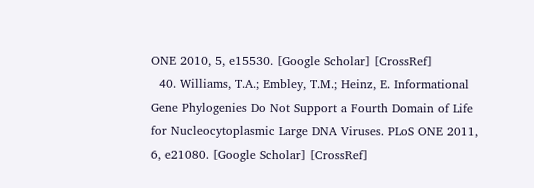ONE 2010, 5, e15530. [Google Scholar] [CrossRef]
  40. Williams, T.A.; Embley, T.M.; Heinz, E. Informational Gene Phylogenies Do Not Support a Fourth Domain of Life for Nucleocytoplasmic Large DNA Viruses. PLoS ONE 2011, 6, e21080. [Google Scholar] [CrossRef]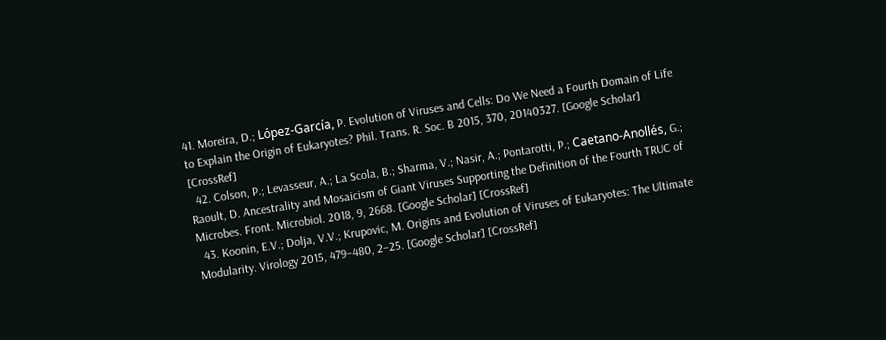41. Moreira, D.; López-García, P. Evolution of Viruses and Cells: Do We Need a Fourth Domain of Life to Explain the Origin of Eukaryotes? Phil. Trans. R. Soc. B 2015, 370, 20140327. [Google Scholar] [CrossRef]
  42. Colson, P.; Levasseur, A.; La Scola, B.; Sharma, V.; Nasir, A.; Pontarotti, P.; Caetano-Anollés, G.; Raoult, D. Ancestrality and Mosaicism of Giant Viruses Supporting the Definition of the Fourth TRUC of Microbes. Front. Microbiol. 2018, 9, 2668. [Google Scholar] [CrossRef]
  43. Koonin, E.V.; Dolja, V.V.; Krupovic, M. Origins and Evolution of Viruses of Eukaryotes: The Ultimate Modularity. Virology 2015, 479–480, 2–25. [Google Scholar] [CrossRef]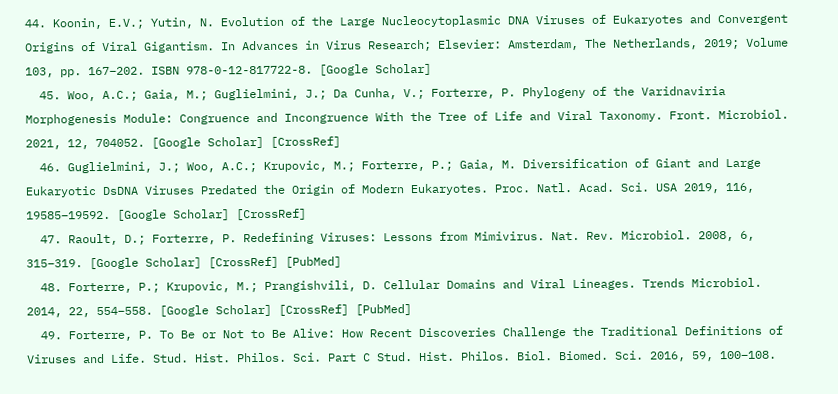44. Koonin, E.V.; Yutin, N. Evolution of the Large Nucleocytoplasmic DNA Viruses of Eukaryotes and Convergent Origins of Viral Gigantism. In Advances in Virus Research; Elsevier: Amsterdam, The Netherlands, 2019; Volume 103, pp. 167–202. ISBN 978-0-12-817722-8. [Google Scholar]
  45. Woo, A.C.; Gaia, M.; Guglielmini, J.; Da Cunha, V.; Forterre, P. Phylogeny of the Varidnaviria Morphogenesis Module: Congruence and Incongruence With the Tree of Life and Viral Taxonomy. Front. Microbiol. 2021, 12, 704052. [Google Scholar] [CrossRef]
  46. Guglielmini, J.; Woo, A.C.; Krupovic, M.; Forterre, P.; Gaia, M. Diversification of Giant and Large Eukaryotic DsDNA Viruses Predated the Origin of Modern Eukaryotes. Proc. Natl. Acad. Sci. USA 2019, 116, 19585–19592. [Google Scholar] [CrossRef]
  47. Raoult, D.; Forterre, P. Redefining Viruses: Lessons from Mimivirus. Nat. Rev. Microbiol. 2008, 6, 315–319. [Google Scholar] [CrossRef] [PubMed]
  48. Forterre, P.; Krupovic, M.; Prangishvili, D. Cellular Domains and Viral Lineages. Trends Microbiol. 2014, 22, 554–558. [Google Scholar] [CrossRef] [PubMed]
  49. Forterre, P. To Be or Not to Be Alive: How Recent Discoveries Challenge the Traditional Definitions of Viruses and Life. Stud. Hist. Philos. Sci. Part C Stud. Hist. Philos. Biol. Biomed. Sci. 2016, 59, 100–108.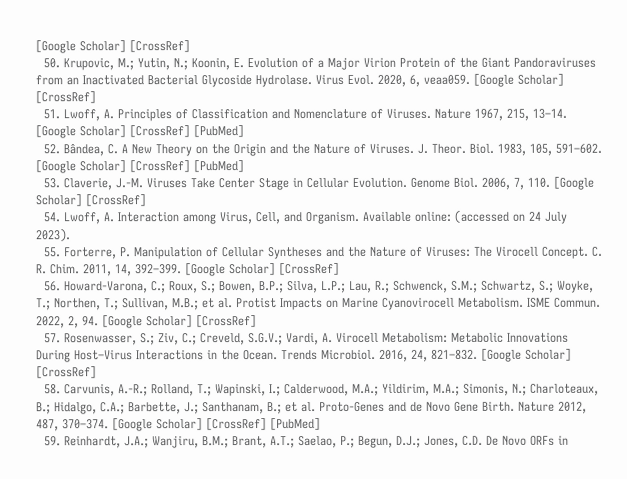[Google Scholar] [CrossRef]
  50. Krupovic, M.; Yutin, N.; Koonin, E. Evolution of a Major Virion Protein of the Giant Pandoraviruses from an Inactivated Bacterial Glycoside Hydrolase. Virus Evol. 2020, 6, veaa059. [Google Scholar] [CrossRef]
  51. Lwoff, A. Principles of Classification and Nomenclature of Viruses. Nature 1967, 215, 13–14. [Google Scholar] [CrossRef] [PubMed]
  52. Bândea, C. A New Theory on the Origin and the Nature of Viruses. J. Theor. Biol. 1983, 105, 591–602. [Google Scholar] [CrossRef] [PubMed]
  53. Claverie, J.-M. Viruses Take Center Stage in Cellular Evolution. Genome Biol. 2006, 7, 110. [Google Scholar] [CrossRef]
  54. Lwoff, A. Interaction among Virus, Cell, and Organism. Available online: (accessed on 24 July 2023).
  55. Forterre, P. Manipulation of Cellular Syntheses and the Nature of Viruses: The Virocell Concept. C. R. Chim. 2011, 14, 392–399. [Google Scholar] [CrossRef]
  56. Howard-Varona, C.; Roux, S.; Bowen, B.P.; Silva, L.P.; Lau, R.; Schwenck, S.M.; Schwartz, S.; Woyke, T.; Northen, T.; Sullivan, M.B.; et al. Protist Impacts on Marine Cyanovirocell Metabolism. ISME Commun. 2022, 2, 94. [Google Scholar] [CrossRef]
  57. Rosenwasser, S.; Ziv, C.; Creveld, S.G.V.; Vardi, A. Virocell Metabolism: Metabolic Innovations During Host–Virus Interactions in the Ocean. Trends Microbiol. 2016, 24, 821–832. [Google Scholar] [CrossRef]
  58. Carvunis, A.-R.; Rolland, T.; Wapinski, I.; Calderwood, M.A.; Yildirim, M.A.; Simonis, N.; Charloteaux, B.; Hidalgo, C.A.; Barbette, J.; Santhanam, B.; et al. Proto-Genes and de Novo Gene Birth. Nature 2012, 487, 370–374. [Google Scholar] [CrossRef] [PubMed]
  59. Reinhardt, J.A.; Wanjiru, B.M.; Brant, A.T.; Saelao, P.; Begun, D.J.; Jones, C.D. De Novo ORFs in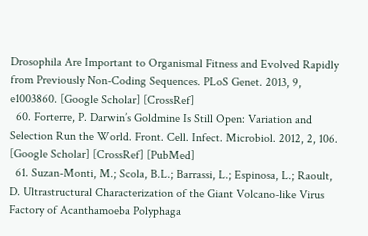Drosophila Are Important to Organismal Fitness and Evolved Rapidly from Previously Non-Coding Sequences. PLoS Genet. 2013, 9, e1003860. [Google Scholar] [CrossRef]
  60. Forterre, P. Darwin’s Goldmine Is Still Open: Variation and Selection Run the World. Front. Cell. Infect. Microbiol. 2012, 2, 106. [Google Scholar] [CrossRef] [PubMed]
  61. Suzan-Monti, M.; Scola, B.L.; Barrassi, L.; Espinosa, L.; Raoult, D. Ultrastructural Characterization of the Giant Volcano-like Virus Factory of Acanthamoeba Polyphaga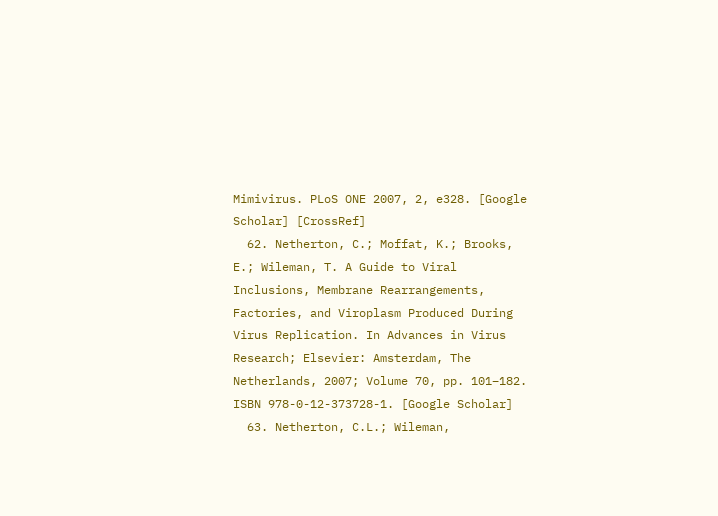Mimivirus. PLoS ONE 2007, 2, e328. [Google Scholar] [CrossRef]
  62. Netherton, C.; Moffat, K.; Brooks, E.; Wileman, T. A Guide to Viral Inclusions, Membrane Rearrangements, Factories, and Viroplasm Produced During Virus Replication. In Advances in Virus Research; Elsevier: Amsterdam, The Netherlands, 2007; Volume 70, pp. 101–182. ISBN 978-0-12-373728-1. [Google Scholar]
  63. Netherton, C.L.; Wileman,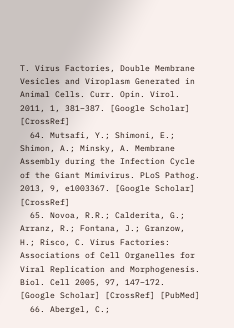T. Virus Factories, Double Membrane Vesicles and Viroplasm Generated in Animal Cells. Curr. Opin. Virol. 2011, 1, 381–387. [Google Scholar] [CrossRef]
  64. Mutsafi, Y.; Shimoni, E.; Shimon, A.; Minsky, A. Membrane Assembly during the Infection Cycle of the Giant Mimivirus. PLoS Pathog. 2013, 9, e1003367. [Google Scholar] [CrossRef]
  65. Novoa, R.R.; Calderita, G.; Arranz, R.; Fontana, J.; Granzow, H.; Risco, C. Virus Factories: Associations of Cell Organelles for Viral Replication and Morphogenesis. Biol. Cell 2005, 97, 147–172. [Google Scholar] [CrossRef] [PubMed]
  66. Abergel, C.;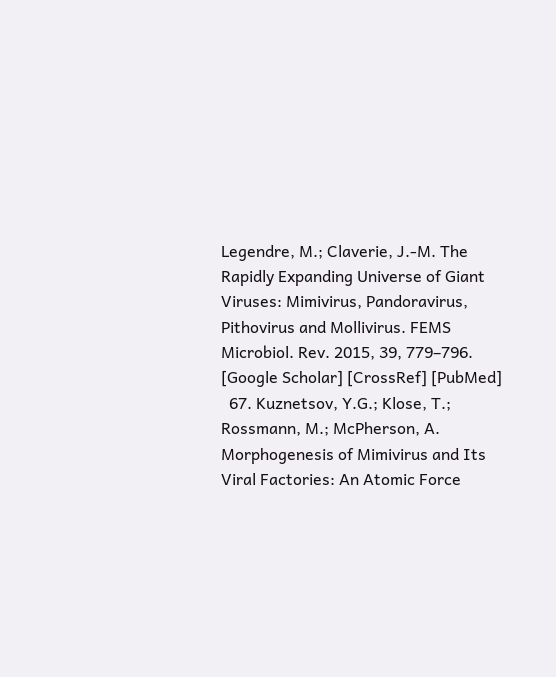Legendre, M.; Claverie, J.-M. The Rapidly Expanding Universe of Giant Viruses: Mimivirus, Pandoravirus, Pithovirus and Mollivirus. FEMS Microbiol. Rev. 2015, 39, 779–796. [Google Scholar] [CrossRef] [PubMed]
  67. Kuznetsov, Y.G.; Klose, T.; Rossmann, M.; McPherson, A. Morphogenesis of Mimivirus and Its Viral Factories: An Atomic Force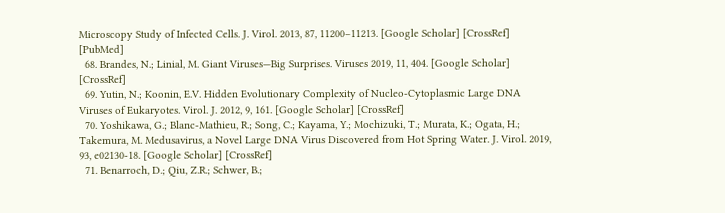Microscopy Study of Infected Cells. J. Virol. 2013, 87, 11200–11213. [Google Scholar] [CrossRef] [PubMed]
  68. Brandes, N.; Linial, M. Giant Viruses—Big Surprises. Viruses 2019, 11, 404. [Google Scholar] [CrossRef]
  69. Yutin, N.; Koonin, E.V. Hidden Evolutionary Complexity of Nucleo-Cytoplasmic Large DNA Viruses of Eukaryotes. Virol. J. 2012, 9, 161. [Google Scholar] [CrossRef]
  70. Yoshikawa, G.; Blanc-Mathieu, R.; Song, C.; Kayama, Y.; Mochizuki, T.; Murata, K.; Ogata, H.; Takemura, M. Medusavirus, a Novel Large DNA Virus Discovered from Hot Spring Water. J. Virol. 2019, 93, e02130-18. [Google Scholar] [CrossRef]
  71. Benarroch, D.; Qiu, Z.R.; Schwer, B.;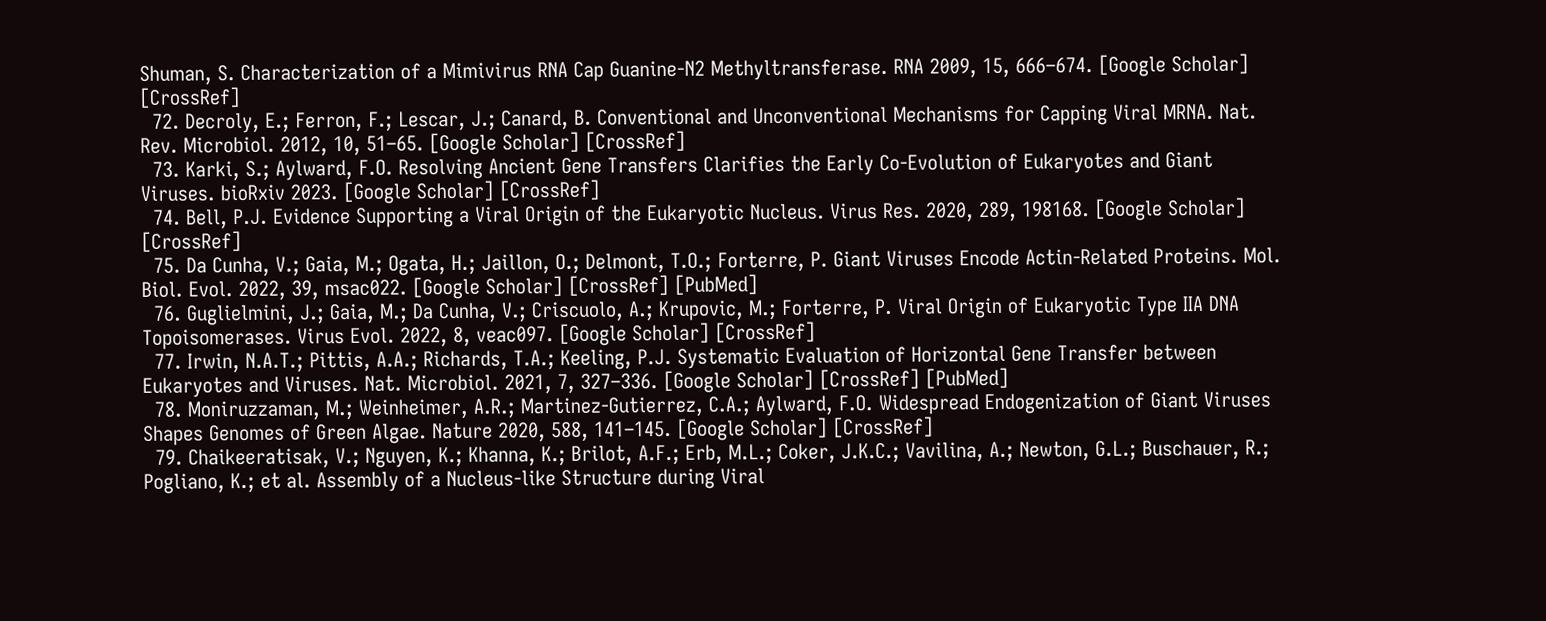Shuman, S. Characterization of a Mimivirus RNA Cap Guanine-N2 Methyltransferase. RNA 2009, 15, 666–674. [Google Scholar] [CrossRef]
  72. Decroly, E.; Ferron, F.; Lescar, J.; Canard, B. Conventional and Unconventional Mechanisms for Capping Viral MRNA. Nat. Rev. Microbiol. 2012, 10, 51–65. [Google Scholar] [CrossRef]
  73. Karki, S.; Aylward, F.O. Resolving Ancient Gene Transfers Clarifies the Early Co-Evolution of Eukaryotes and Giant Viruses. bioRxiv 2023. [Google Scholar] [CrossRef]
  74. Bell, P.J. Evidence Supporting a Viral Origin of the Eukaryotic Nucleus. Virus Res. 2020, 289, 198168. [Google Scholar] [CrossRef]
  75. Da Cunha, V.; Gaia, M.; Ogata, H.; Jaillon, O.; Delmont, T.O.; Forterre, P. Giant Viruses Encode Actin-Related Proteins. Mol. Biol. Evol. 2022, 39, msac022. [Google Scholar] [CrossRef] [PubMed]
  76. Guglielmini, J.; Gaia, M.; Da Cunha, V.; Criscuolo, A.; Krupovic, M.; Forterre, P. Viral Origin of Eukaryotic Type IIA DNA Topoisomerases. Virus Evol. 2022, 8, veac097. [Google Scholar] [CrossRef]
  77. Irwin, N.A.T.; Pittis, A.A.; Richards, T.A.; Keeling, P.J. Systematic Evaluation of Horizontal Gene Transfer between Eukaryotes and Viruses. Nat. Microbiol. 2021, 7, 327–336. [Google Scholar] [CrossRef] [PubMed]
  78. Moniruzzaman, M.; Weinheimer, A.R.; Martinez-Gutierrez, C.A.; Aylward, F.O. Widespread Endogenization of Giant Viruses Shapes Genomes of Green Algae. Nature 2020, 588, 141–145. [Google Scholar] [CrossRef]
  79. Chaikeeratisak, V.; Nguyen, K.; Khanna, K.; Brilot, A.F.; Erb, M.L.; Coker, J.K.C.; Vavilina, A.; Newton, G.L.; Buschauer, R.; Pogliano, K.; et al. Assembly of a Nucleus-like Structure during Viral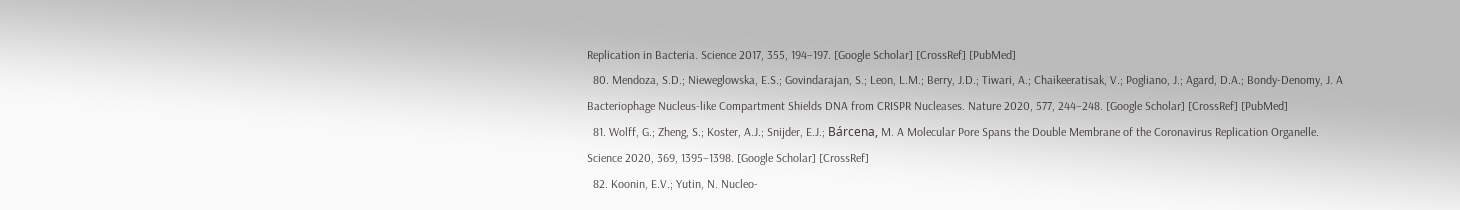Replication in Bacteria. Science 2017, 355, 194–197. [Google Scholar] [CrossRef] [PubMed]
  80. Mendoza, S.D.; Nieweglowska, E.S.; Govindarajan, S.; Leon, L.M.; Berry, J.D.; Tiwari, A.; Chaikeeratisak, V.; Pogliano, J.; Agard, D.A.; Bondy-Denomy, J. A Bacteriophage Nucleus-like Compartment Shields DNA from CRISPR Nucleases. Nature 2020, 577, 244–248. [Google Scholar] [CrossRef] [PubMed]
  81. Wolff, G.; Zheng, S.; Koster, A.J.; Snijder, E.J.; Bárcena, M. A Molecular Pore Spans the Double Membrane of the Coronavirus Replication Organelle. Science 2020, 369, 1395–1398. [Google Scholar] [CrossRef]
  82. Koonin, E.V.; Yutin, N. Nucleo-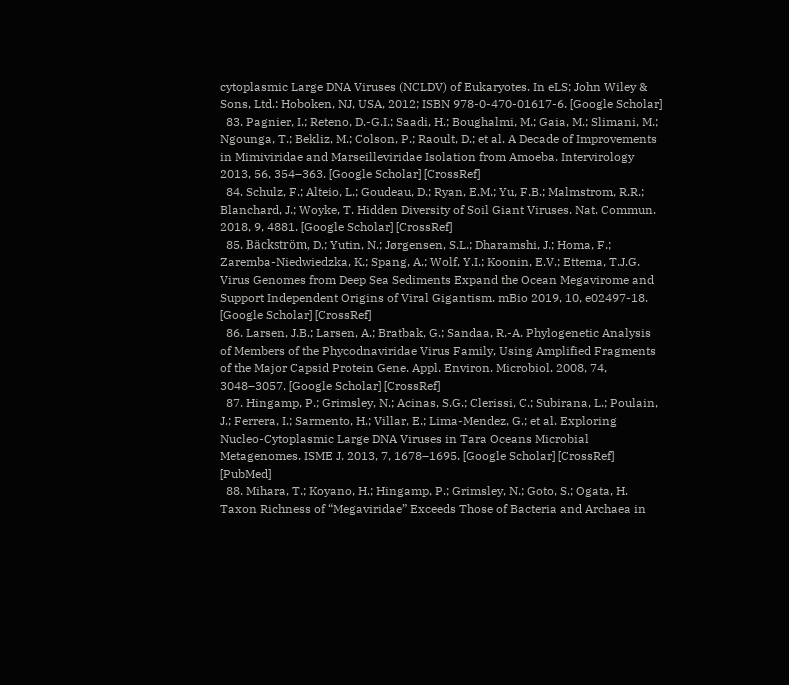cytoplasmic Large DNA Viruses (NCLDV) of Eukaryotes. In eLS; John Wiley & Sons, Ltd.: Hoboken, NJ, USA, 2012; ISBN 978-0-470-01617-6. [Google Scholar]
  83. Pagnier, I.; Reteno, D.-G.I.; Saadi, H.; Boughalmi, M.; Gaia, M.; Slimani, M.; Ngounga, T.; Bekliz, M.; Colson, P.; Raoult, D.; et al. A Decade of Improvements in Mimiviridae and Marseilleviridae Isolation from Amoeba. Intervirology 2013, 56, 354–363. [Google Scholar] [CrossRef]
  84. Schulz, F.; Alteio, L.; Goudeau, D.; Ryan, E.M.; Yu, F.B.; Malmstrom, R.R.; Blanchard, J.; Woyke, T. Hidden Diversity of Soil Giant Viruses. Nat. Commun. 2018, 9, 4881. [Google Scholar] [CrossRef]
  85. Bäckström, D.; Yutin, N.; Jørgensen, S.L.; Dharamshi, J.; Homa, F.; Zaremba-Niedwiedzka, K.; Spang, A.; Wolf, Y.I.; Koonin, E.V.; Ettema, T.J.G. Virus Genomes from Deep Sea Sediments Expand the Ocean Megavirome and Support Independent Origins of Viral Gigantism. mBio 2019, 10, e02497-18. [Google Scholar] [CrossRef]
  86. Larsen, J.B.; Larsen, A.; Bratbak, G.; Sandaa, R.-A. Phylogenetic Analysis of Members of the Phycodnaviridae Virus Family, Using Amplified Fragments of the Major Capsid Protein Gene. Appl. Environ. Microbiol. 2008, 74, 3048–3057. [Google Scholar] [CrossRef]
  87. Hingamp, P.; Grimsley, N.; Acinas, S.G.; Clerissi, C.; Subirana, L.; Poulain, J.; Ferrera, I.; Sarmento, H.; Villar, E.; Lima-Mendez, G.; et al. Exploring Nucleo-Cytoplasmic Large DNA Viruses in Tara Oceans Microbial Metagenomes. ISME J. 2013, 7, 1678–1695. [Google Scholar] [CrossRef] [PubMed]
  88. Mihara, T.; Koyano, H.; Hingamp, P.; Grimsley, N.; Goto, S.; Ogata, H. Taxon Richness of “Megaviridae” Exceeds Those of Bacteria and Archaea in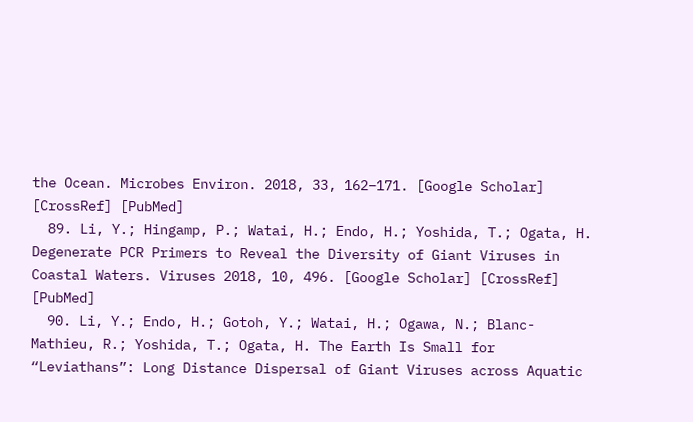the Ocean. Microbes Environ. 2018, 33, 162–171. [Google Scholar] [CrossRef] [PubMed]
  89. Li, Y.; Hingamp, P.; Watai, H.; Endo, H.; Yoshida, T.; Ogata, H. Degenerate PCR Primers to Reveal the Diversity of Giant Viruses in Coastal Waters. Viruses 2018, 10, 496. [Google Scholar] [CrossRef] [PubMed]
  90. Li, Y.; Endo, H.; Gotoh, Y.; Watai, H.; Ogawa, N.; Blanc-Mathieu, R.; Yoshida, T.; Ogata, H. The Earth Is Small for “Leviathans”: Long Distance Dispersal of Giant Viruses across Aquatic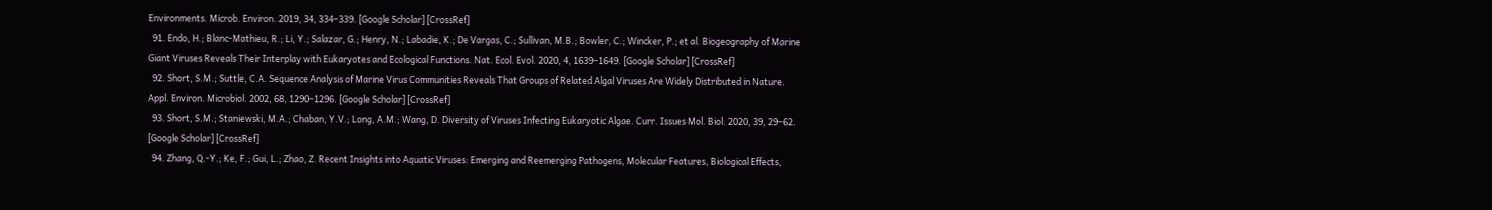Environments. Microb. Environ. 2019, 34, 334–339. [Google Scholar] [CrossRef]
  91. Endo, H.; Blanc-Mathieu, R.; Li, Y.; Salazar, G.; Henry, N.; Labadie, K.; De Vargas, C.; Sullivan, M.B.; Bowler, C.; Wincker, P.; et al. Biogeography of Marine Giant Viruses Reveals Their Interplay with Eukaryotes and Ecological Functions. Nat. Ecol. Evol. 2020, 4, 1639–1649. [Google Scholar] [CrossRef]
  92. Short, S.M.; Suttle, C.A. Sequence Analysis of Marine Virus Communities Reveals That Groups of Related Algal Viruses Are Widely Distributed in Nature. Appl. Environ. Microbiol. 2002, 68, 1290–1296. [Google Scholar] [CrossRef]
  93. Short, S.M.; Staniewski, M.A.; Chaban, Y.V.; Long, A.M.; Wang, D. Diversity of Viruses Infecting Eukaryotic Algae. Curr. Issues Mol. Biol. 2020, 39, 29–62. [Google Scholar] [CrossRef]
  94. Zhang, Q.-Y.; Ke, F.; Gui, L.; Zhao, Z. Recent Insights into Aquatic Viruses: Emerging and Reemerging Pathogens, Molecular Features, Biological Effects,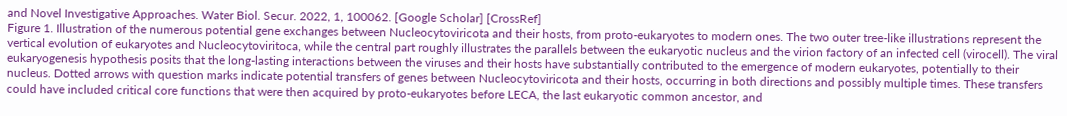and Novel Investigative Approaches. Water Biol. Secur. 2022, 1, 100062. [Google Scholar] [CrossRef]
Figure 1. Illustration of the numerous potential gene exchanges between Nucleocytoviricota and their hosts, from proto-eukaryotes to modern ones. The two outer tree-like illustrations represent the vertical evolution of eukaryotes and Nucleocytoviritoca, while the central part roughly illustrates the parallels between the eukaryotic nucleus and the virion factory of an infected cell (virocell). The viral eukaryogenesis hypothesis posits that the long-lasting interactions between the viruses and their hosts have substantially contributed to the emergence of modern eukaryotes, potentially to their nucleus. Dotted arrows with question marks indicate potential transfers of genes between Nucleocytoviricota and their hosts, occurring in both directions and possibly multiple times. These transfers could have included critical core functions that were then acquired by proto-eukaryotes before LECA, the last eukaryotic common ancestor, and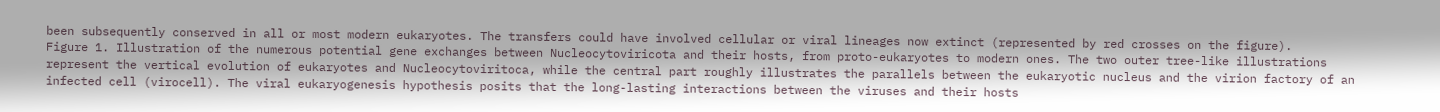been subsequently conserved in all or most modern eukaryotes. The transfers could have involved cellular or viral lineages now extinct (represented by red crosses on the figure).
Figure 1. Illustration of the numerous potential gene exchanges between Nucleocytoviricota and their hosts, from proto-eukaryotes to modern ones. The two outer tree-like illustrations represent the vertical evolution of eukaryotes and Nucleocytoviritoca, while the central part roughly illustrates the parallels between the eukaryotic nucleus and the virion factory of an infected cell (virocell). The viral eukaryogenesis hypothesis posits that the long-lasting interactions between the viruses and their hosts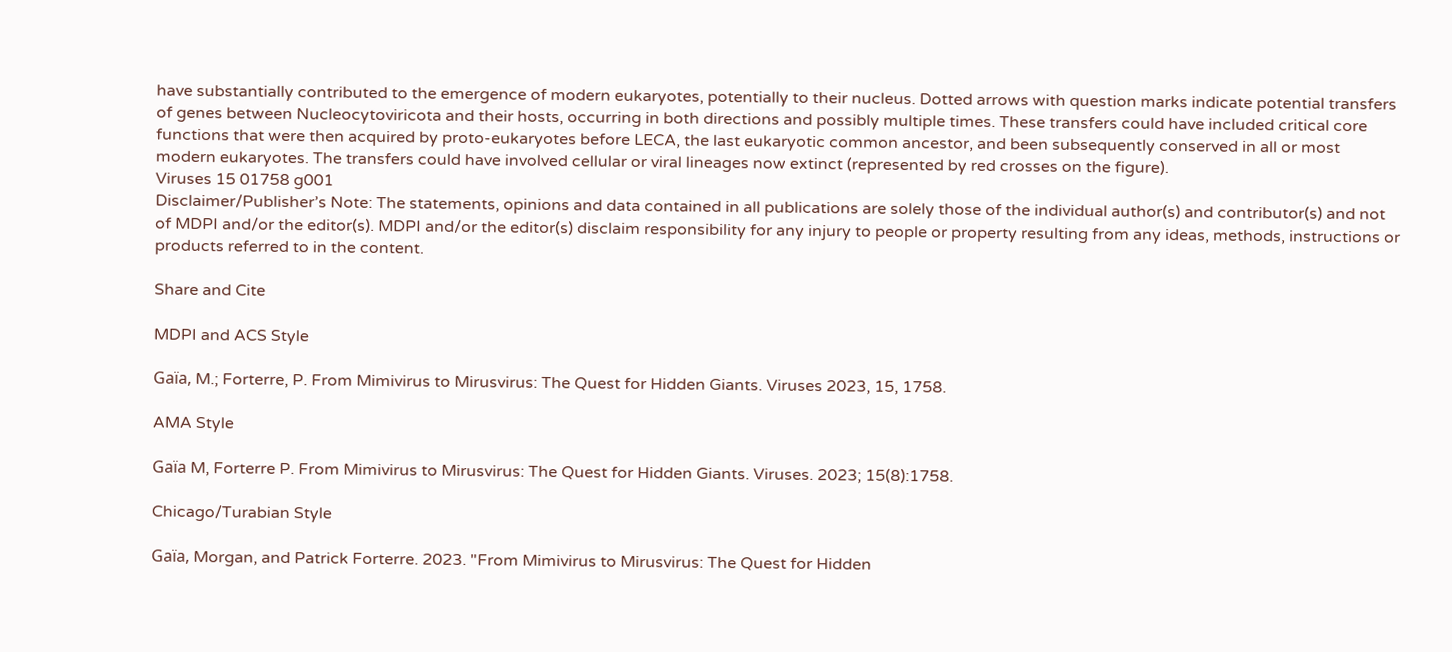have substantially contributed to the emergence of modern eukaryotes, potentially to their nucleus. Dotted arrows with question marks indicate potential transfers of genes between Nucleocytoviricota and their hosts, occurring in both directions and possibly multiple times. These transfers could have included critical core functions that were then acquired by proto-eukaryotes before LECA, the last eukaryotic common ancestor, and been subsequently conserved in all or most modern eukaryotes. The transfers could have involved cellular or viral lineages now extinct (represented by red crosses on the figure).
Viruses 15 01758 g001
Disclaimer/Publisher’s Note: The statements, opinions and data contained in all publications are solely those of the individual author(s) and contributor(s) and not of MDPI and/or the editor(s). MDPI and/or the editor(s) disclaim responsibility for any injury to people or property resulting from any ideas, methods, instructions or products referred to in the content.

Share and Cite

MDPI and ACS Style

Gaïa, M.; Forterre, P. From Mimivirus to Mirusvirus: The Quest for Hidden Giants. Viruses 2023, 15, 1758.

AMA Style

Gaïa M, Forterre P. From Mimivirus to Mirusvirus: The Quest for Hidden Giants. Viruses. 2023; 15(8):1758.

Chicago/Turabian Style

Gaïa, Morgan, and Patrick Forterre. 2023. "From Mimivirus to Mirusvirus: The Quest for Hidden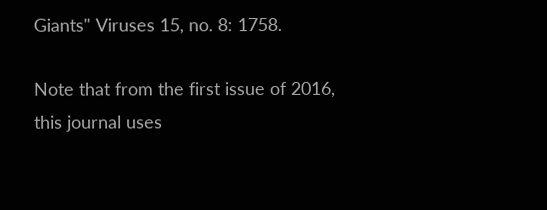Giants" Viruses 15, no. 8: 1758.

Note that from the first issue of 2016, this journal uses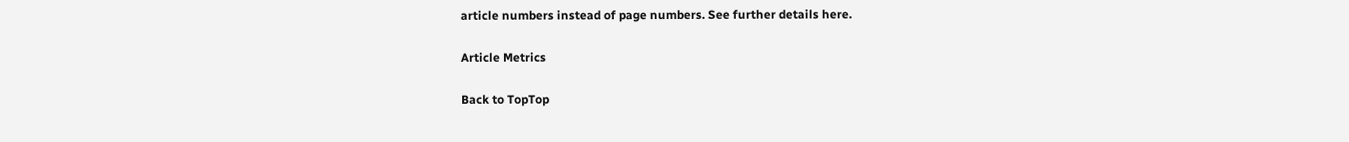article numbers instead of page numbers. See further details here.

Article Metrics

Back to TopTop